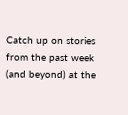Catch up on stories from the past week (and beyond) at the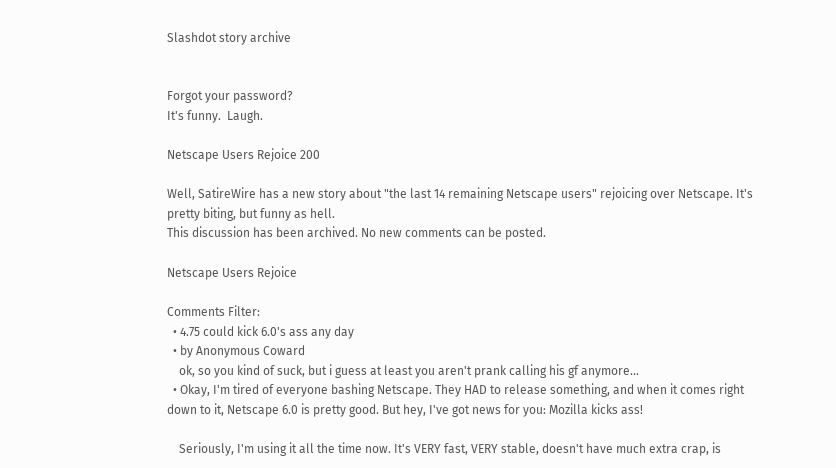Slashdot story archive


Forgot your password?
It's funny.  Laugh.

Netscape Users Rejoice 200

Well, SatireWire has a new story about "the last 14 remaining Netscape users" rejoicing over Netscape. It's pretty biting, but funny as hell.
This discussion has been archived. No new comments can be posted.

Netscape Users Rejoice

Comments Filter:
  • 4.75 could kick 6.0's ass any day
  • by Anonymous Coward
    ok, so you kind of suck, but i guess at least you aren't prank calling his gf anymore...
  • Okay, I'm tired of everyone bashing Netscape. They HAD to release something, and when it comes right down to it, Netscape 6.0 is pretty good. But hey, I've got news for you: Mozilla kicks ass!

    Seriously, I'm using it all the time now. It's VERY fast, VERY stable, doesn't have much extra crap, is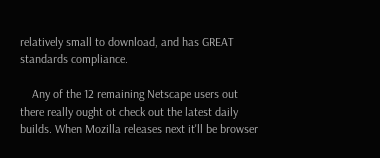relatively small to download, and has GREAT standards compliance.

    Any of the 12 remaining Netscape users out there really ought ot check out the latest daily builds. When Mozilla releases next it'll be browser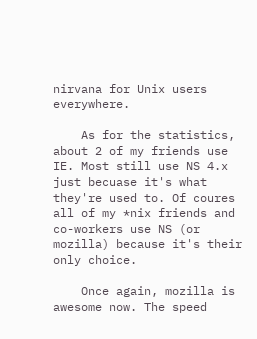nirvana for Unix users everywhere.

    As for the statistics, about 2 of my friends use IE. Most still use NS 4.x just becuase it's what they're used to. Of coures all of my *nix friends and co-workers use NS (or mozilla) because it's their only choice.

    Once again, mozilla is awesome now. The speed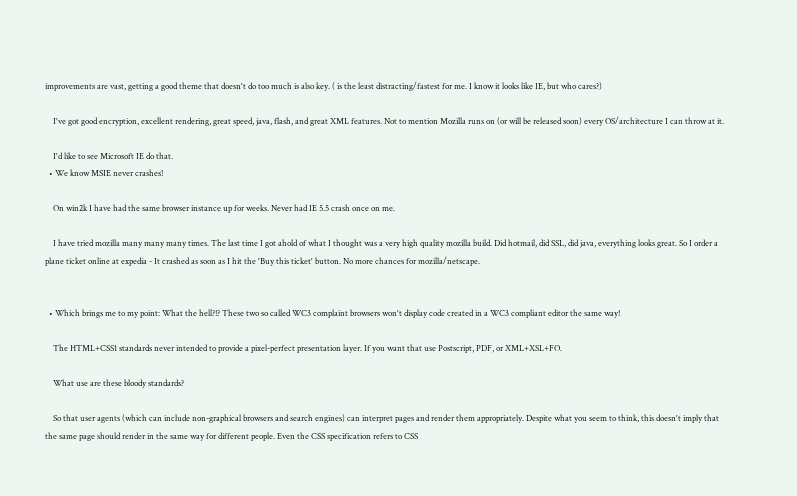improvements are vast, getting a good theme that doesn't do too much is also key. ( is the least distracting/fastest for me. I know it looks like IE, but who cares?)

    I've got good encryption, excellent rendering, great speed, java, flash, and great XML features. Not to mention Mozilla runs on (or will be released soon) every OS/architecture I can throw at it.

    I'd like to see Microsoft IE do that.
  • We know MSIE never crashes!

    On win2k I have had the same browser instance up for weeks. Never had IE 5.5 crash once on me.

    I have tried mozilla many many many times. The last time I got ahold of what I thought was a very high quality mozilla build. Did hotmail, did SSL, did java, everything looks great. So I order a plane ticket online at expedia - It crashed as soon as I hit the 'Buy this ticket' button. No more chances for mozilla/netscape.


  • Which brings me to my point: What the hell?!? These two so called WC3 complaint browsers won't display code created in a WC3 compliant editor the same way!

    The HTML+CSS1 standards never intended to provide a pixel-perfect presentation layer. If you want that use Postscript, PDF, or XML+XSL+FO.

    What use are these bloody standards?

    So that user agents (which can include non-graphical browsers and search engines) can interpret pages and render them appropriately. Despite what you seem to think, this doesn't imply that the same page should render in the same way for different people. Even the CSS specification refers to CSS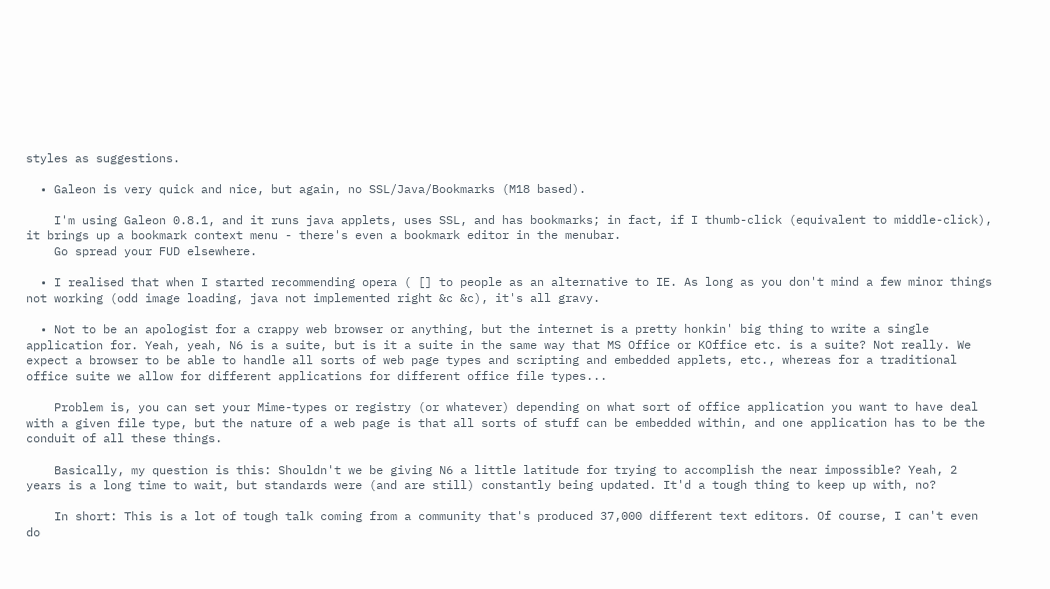styles as suggestions.

  • Galeon is very quick and nice, but again, no SSL/Java/Bookmarks (M18 based).

    I'm using Galeon 0.8.1, and it runs java applets, uses SSL, and has bookmarks; in fact, if I thumb-click (equivalent to middle-click), it brings up a bookmark context menu - there's even a bookmark editor in the menubar.
    Go spread your FUD elsewhere.

  • I realised that when I started recommending opera ( [] to people as an alternative to IE. As long as you don't mind a few minor things not working (odd image loading, java not implemented right &c &c), it's all gravy.

  • Not to be an apologist for a crappy web browser or anything, but the internet is a pretty honkin' big thing to write a single application for. Yeah, yeah, N6 is a suite, but is it a suite in the same way that MS Office or KOffice etc. is a suite? Not really. We expect a browser to be able to handle all sorts of web page types and scripting and embedded applets, etc., whereas for a traditional office suite we allow for different applications for different office file types...

    Problem is, you can set your Mime-types or registry (or whatever) depending on what sort of office application you want to have deal with a given file type, but the nature of a web page is that all sorts of stuff can be embedded within, and one application has to be the conduit of all these things.

    Basically, my question is this: Shouldn't we be giving N6 a little latitude for trying to accomplish the near impossible? Yeah, 2 years is a long time to wait, but standards were (and are still) constantly being updated. It'd a tough thing to keep up with, no?

    In short: This is a lot of tough talk coming from a community that's produced 37,000 different text editors. Of course, I can't even do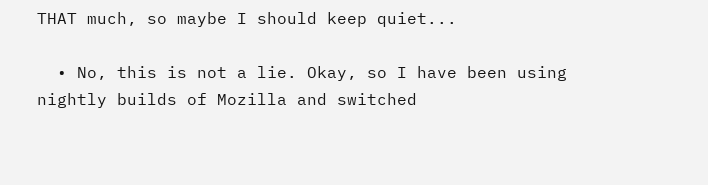THAT much, so maybe I should keep quiet...

  • No, this is not a lie. Okay, so I have been using nightly builds of Mozilla and switched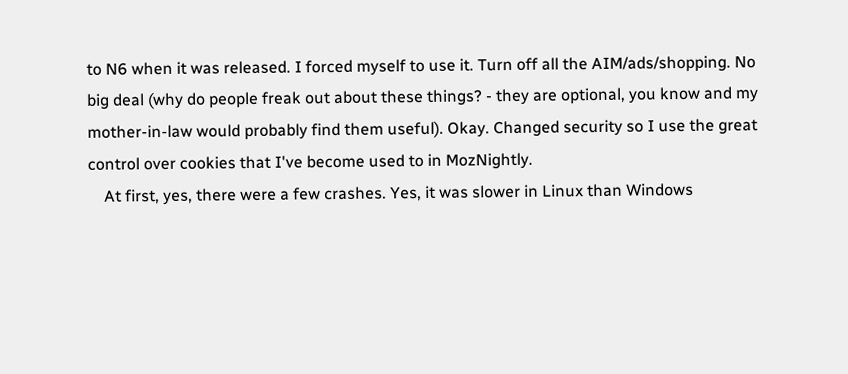to N6 when it was released. I forced myself to use it. Turn off all the AIM/ads/shopping. No big deal (why do people freak out about these things? - they are optional, you know and my mother-in-law would probably find them useful). Okay. Changed security so I use the great control over cookies that I've become used to in MozNightly.
    At first, yes, there were a few crashes. Yes, it was slower in Linux than Windows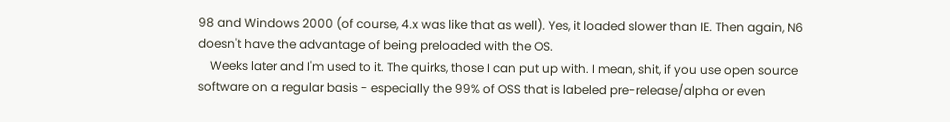98 and Windows 2000 (of course, 4.x was like that as well). Yes, it loaded slower than IE. Then again, N6 doesn't have the advantage of being preloaded with the OS.
    Weeks later and I'm used to it. The quirks, those I can put up with. I mean, shit, if you use open source software on a regular basis - especially the 99% of OSS that is labeled pre-release/alpha or even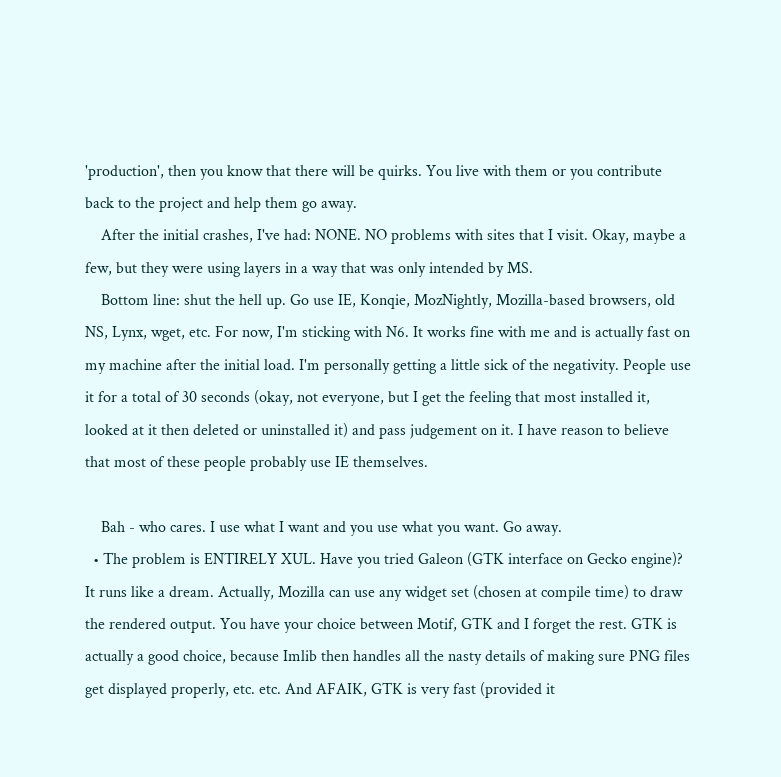'production', then you know that there will be quirks. You live with them or you contribute back to the project and help them go away.
    After the initial crashes, I've had: NONE. NO problems with sites that I visit. Okay, maybe a few, but they were using layers in a way that was only intended by MS.
    Bottom line: shut the hell up. Go use IE, Konqie, MozNightly, Mozilla-based browsers, old NS, Lynx, wget, etc. For now, I'm sticking with N6. It works fine with me and is actually fast on my machine after the initial load. I'm personally getting a little sick of the negativity. People use it for a total of 30 seconds (okay, not everyone, but I get the feeling that most installed it, looked at it then deleted or uninstalled it) and pass judgement on it. I have reason to believe that most of these people probably use IE themselves.

    Bah - who cares. I use what I want and you use what you want. Go away.
  • The problem is ENTIRELY XUL. Have you tried Galeon (GTK interface on Gecko engine)? It runs like a dream. Actually, Mozilla can use any widget set (chosen at compile time) to draw the rendered output. You have your choice between Motif, GTK and I forget the rest. GTK is actually a good choice, because Imlib then handles all the nasty details of making sure PNG files get displayed properly, etc. etc. And AFAIK, GTK is very fast (provided it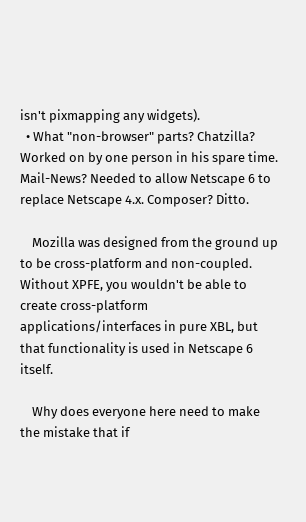isn't pixmapping any widgets).
  • What "non-browser" parts? Chatzilla? Worked on by one person in his spare time. Mail-News? Needed to allow Netscape 6 to replace Netscape 4.x. Composer? Ditto.

    Mozilla was designed from the ground up to be cross-platform and non-coupled. Without XPFE, you wouldn't be able to create cross-platform applications/interfaces in pure XBL, but that functionality is used in Netscape 6 itself.

    Why does everyone here need to make the mistake that if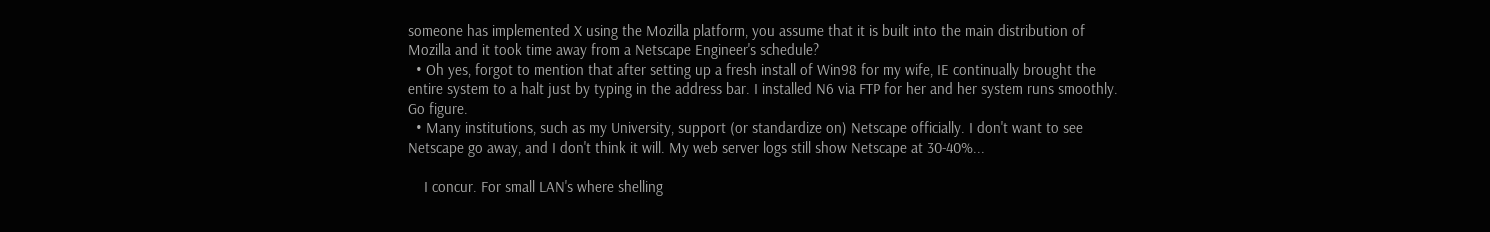someone has implemented X using the Mozilla platform, you assume that it is built into the main distribution of Mozilla and it took time away from a Netscape Engineer's schedule?
  • Oh yes, forgot to mention that after setting up a fresh install of Win98 for my wife, IE continually brought the entire system to a halt just by typing in the address bar. I installed N6 via FTP for her and her system runs smoothly. Go figure.
  • Many institutions, such as my University, support (or standardize on) Netscape officially. I don't want to see Netscape go away, and I don't think it will. My web server logs still show Netscape at 30-40%...

    I concur. For small LAN's where shelling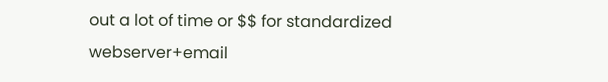out a lot of time or $$ for standardized webserver+email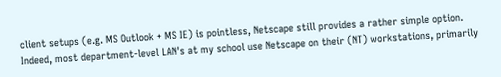client setups (e.g. MS Outlook + MS IE) is pointless, Netscape still provides a rather simple option. Indeed, most department-level LAN's at my school use Netscape on their (NT) workstations, primarily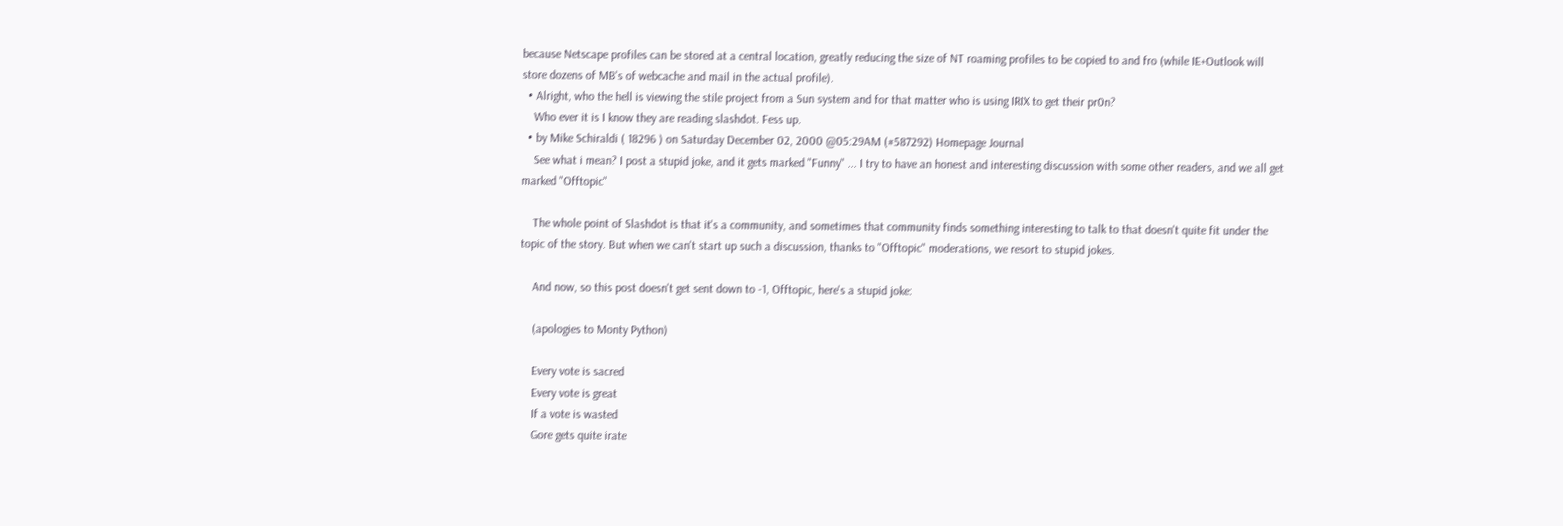because Netscape profiles can be stored at a central location, greatly reducing the size of NT roaming profiles to be copied to and fro (while IE+Outlook will store dozens of MB's of webcache and mail in the actual profile).
  • Alright, who the hell is viewing the stile project from a Sun system and for that matter who is using IRIX to get their pr0n?
    Who ever it is I know they are reading slashdot. Fess up.
  • by Mike Schiraldi ( 18296 ) on Saturday December 02, 2000 @05:29AM (#587292) Homepage Journal
    See what i mean? I post a stupid joke, and it gets marked "Funny" ... I try to have an honest and interesting discussion with some other readers, and we all get marked "Offtopic"

    The whole point of Slashdot is that it's a community, and sometimes that community finds something interesting to talk to that doesn't quite fit under the topic of the story. But when we can't start up such a discussion, thanks to "Offtopic" moderations, we resort to stupid jokes.

    And now, so this post doesn't get sent down to -1, Offtopic, here's a stupid joke:

    (apologies to Monty Python)

    Every vote is sacred
    Every vote is great
    If a vote is wasted
    Gore gets quite irate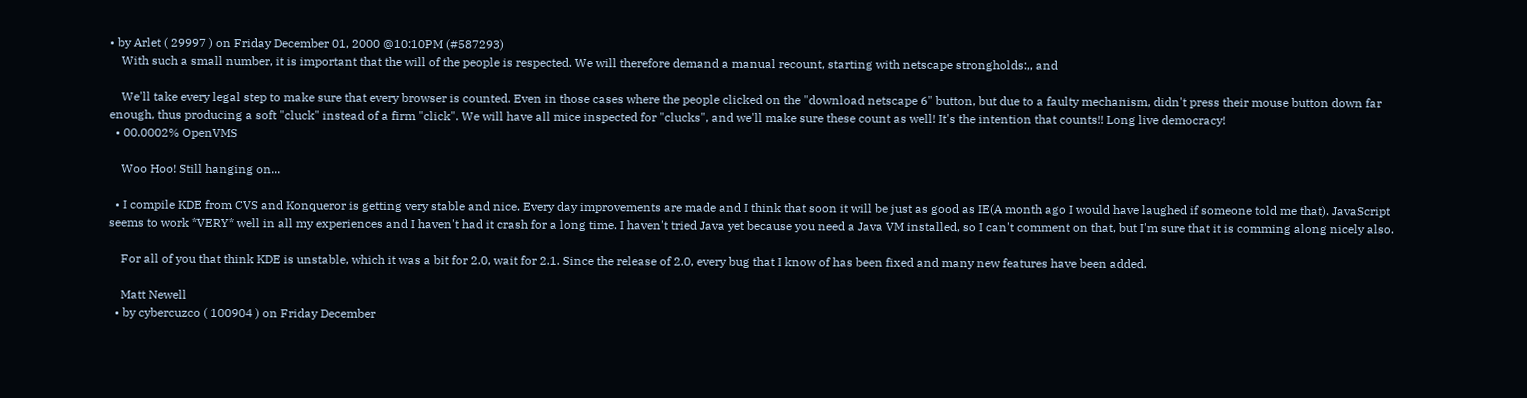• by Arlet ( 29997 ) on Friday December 01, 2000 @10:10PM (#587293)
    With such a small number, it is important that the will of the people is respected. We will therefore demand a manual recount, starting with netscape strongholds:,, and

    We'll take every legal step to make sure that every browser is counted. Even in those cases where the people clicked on the "download netscape 6" button, but due to a faulty mechanism, didn't press their mouse button down far enough, thus producing a soft "cluck" instead of a firm "click". We will have all mice inspected for "clucks", and we'll make sure these count as well! It's the intention that counts!! Long live democracy!
  • 00.0002% OpenVMS

    Woo Hoo! Still hanging on...

  • I compile KDE from CVS and Konqueror is getting very stable and nice. Every day improvements are made and I think that soon it will be just as good as IE(A month ago I would have laughed if someone told me that). JavaScript seems to work *VERY* well in all my experiences and I haven't had it crash for a long time. I haven't tried Java yet because you need a Java VM installed, so I can't comment on that, but I'm sure that it is comming along nicely also.

    For all of you that think KDE is unstable, which it was a bit for 2.0, wait for 2.1. Since the release of 2.0, every bug that I know of has been fixed and many new features have been added.

    Matt Newell
  • by cybercuzco ( 100904 ) on Friday December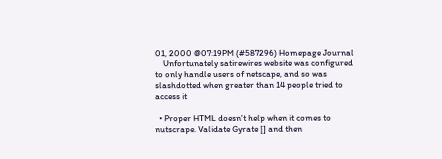01, 2000 @07:19PM (#587296) Homepage Journal
    Unfortunately satirewires website was configured to only handle users of netscape, and so was slashdotted when greater than 14 people tried to access it

  • Proper HTML doesn't help when it comes to nutscrape. Validate Gyrate [] and then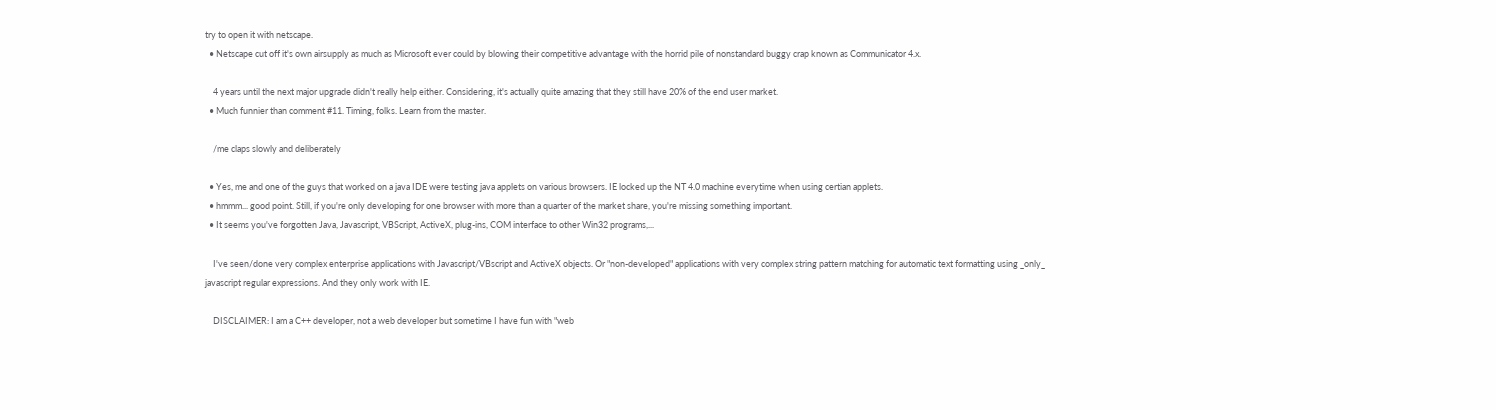try to open it with netscape.
  • Netscape cut off it's own airsupply as much as Microsoft ever could by blowing their competitive advantage with the horrid pile of nonstandard buggy crap known as Communicator 4.x.

    4 years until the next major upgrade didn't really help either. Considering, it's actually quite amazing that they still have 20% of the end user market.
  • Much funnier than comment #11. Timing, folks. Learn from the master.

    /me claps slowly and deliberately

  • Yes, me and one of the guys that worked on a java IDE were testing java applets on various browsers. IE locked up the NT 4.0 machine everytime when using certian applets.
  • hmmm... good point. Still, if you're only developing for one browser with more than a quarter of the market share, you're missing something important.
  • It seems you've forgotten Java, Javascript, VBScript, ActiveX, plug-ins, COM interface to other Win32 programs,...

    I've seen/done very complex enterprise applications with Javascript/VBscript and ActiveX objects. Or "non-developed" applications with very complex string pattern matching for automatic text formatting using _only_ javascript regular expressions. And they only work with IE.

    DISCLAIMER: I am a C++ developer, not a web developer but sometime I have fun with "web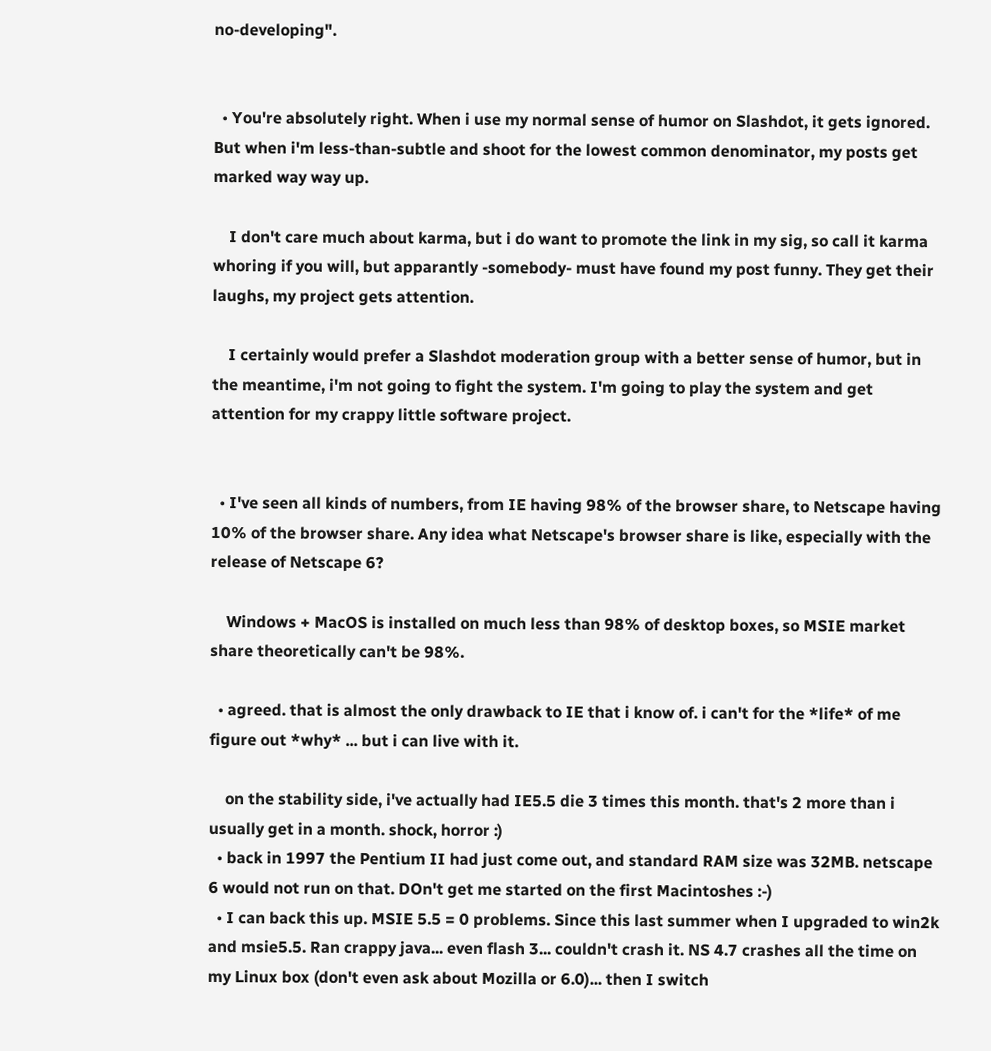no-developing".


  • You're absolutely right. When i use my normal sense of humor on Slashdot, it gets ignored. But when i'm less-than-subtle and shoot for the lowest common denominator, my posts get marked way way up.

    I don't care much about karma, but i do want to promote the link in my sig, so call it karma whoring if you will, but apparantly -somebody- must have found my post funny. They get their laughs, my project gets attention.

    I certainly would prefer a Slashdot moderation group with a better sense of humor, but in the meantime, i'm not going to fight the system. I'm going to play the system and get attention for my crappy little software project.


  • I've seen all kinds of numbers, from IE having 98% of the browser share, to Netscape having 10% of the browser share. Any idea what Netscape's browser share is like, especially with the release of Netscape 6?

    Windows + MacOS is installed on much less than 98% of desktop boxes, so MSIE market share theoretically can't be 98%.

  • agreed. that is almost the only drawback to IE that i know of. i can't for the *life* of me figure out *why* ... but i can live with it.

    on the stability side, i've actually had IE5.5 die 3 times this month. that's 2 more than i usually get in a month. shock, horror :)
  • back in 1997 the Pentium II had just come out, and standard RAM size was 32MB. netscape 6 would not run on that. DOn't get me started on the first Macintoshes :-)
  • I can back this up. MSIE 5.5 = 0 problems. Since this last summer when I upgraded to win2k and msie5.5. Ran crappy java... even flash 3... couldn't crash it. NS 4.7 crashes all the time on my Linux box (don't even ask about Mozilla or 6.0)... then I switch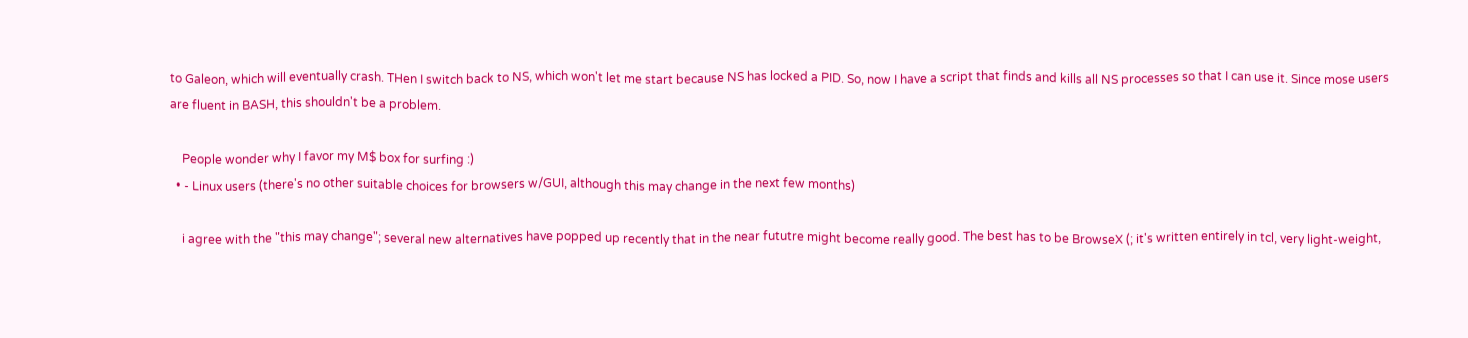to Galeon, which will eventually crash. THen I switch back to NS, which won't let me start because NS has locked a PID. So, now I have a script that finds and kills all NS processes so that I can use it. Since mose users are fluent in BASH, this shouldn't be a problem.

    People wonder why I favor my M$ box for surfing :)
  • - Linux users (there's no other suitable choices for browsers w/GUI, although this may change in the next few months)

    i agree with the "this may change"; several new alternatives have popped up recently that in the near fututre might become really good. The best has to be BrowseX (; it's written entirely in tcl, very light-weight,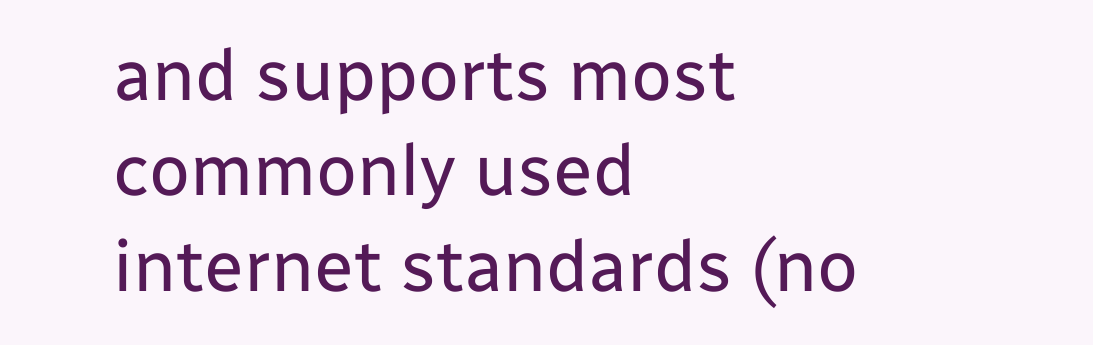and supports most commonly used internet standards (no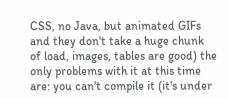CSS, no Java, but animated GIFs and they don't take a huge chunk of load, images, tables are good) the only problems with it at this time are: you can't compile it (it's under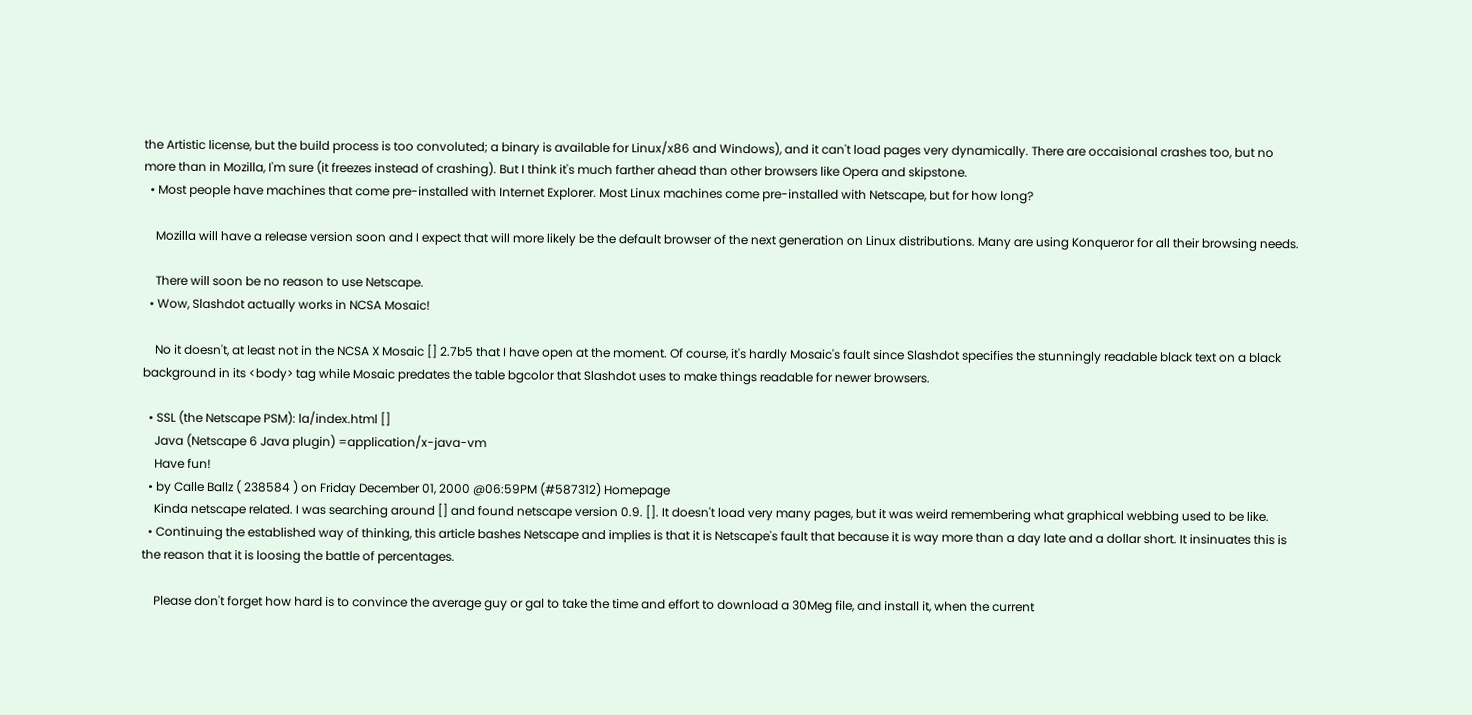the Artistic license, but the build process is too convoluted; a binary is available for Linux/x86 and Windows), and it can't load pages very dynamically. There are occaisional crashes too, but no more than in Mozilla, I'm sure (it freezes instead of crashing). But I think it's much farther ahead than other browsers like Opera and skipstone.
  • Most people have machines that come pre-installed with Internet Explorer. Most Linux machines come pre-installed with Netscape, but for how long?

    Mozilla will have a release version soon and I expect that will more likely be the default browser of the next generation on Linux distributions. Many are using Konqueror for all their browsing needs.

    There will soon be no reason to use Netscape.
  • Wow, Slashdot actually works in NCSA Mosaic!

    No it doesn't, at least not in the NCSA X Mosaic [] 2.7b5 that I have open at the moment. Of course, it's hardly Mosaic's fault since Slashdot specifies the stunningly readable black text on a black background in its <body> tag while Mosaic predates the table bgcolor that Slashdot uses to make things readable for newer browsers.

  • SSL (the Netscape PSM): la/index.html []
    Java (Netscape 6 Java plugin) =application/x-java-vm
    Have fun!
  • by Calle Ballz ( 238584 ) on Friday December 01, 2000 @06:59PM (#587312) Homepage
    Kinda netscape related. I was searching around [] and found netscape version 0.9. []. It doesn't load very many pages, but it was weird remembering what graphical webbing used to be like.
  • Continuing the established way of thinking, this article bashes Netscape and implies is that it is Netscape's fault that because it is way more than a day late and a dollar short. It insinuates this is the reason that it is loosing the battle of percentages.

    Please don't forget how hard is to convince the average guy or gal to take the time and effort to download a 30Meg file, and install it, when the current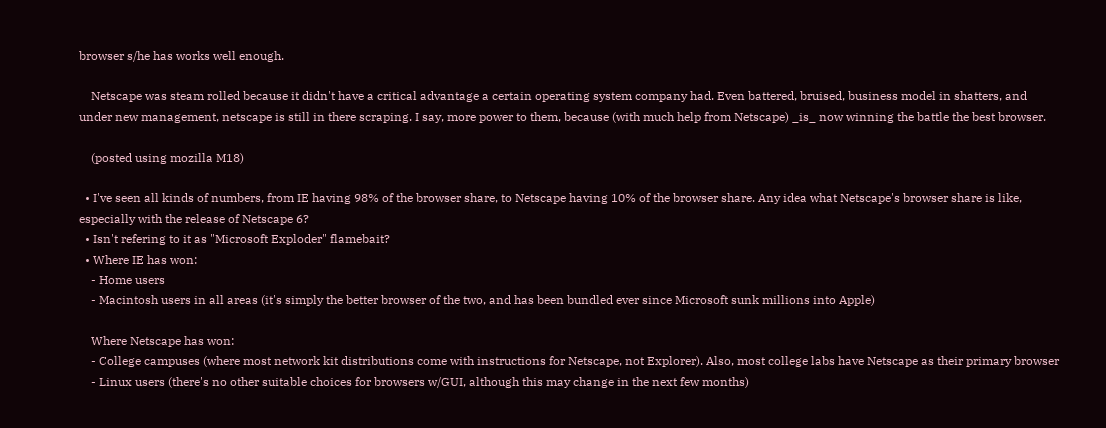browser s/he has works well enough.

    Netscape was steam rolled because it didn't have a critical advantage a certain operating system company had. Even battered, bruised, business model in shatters, and under new management, netscape is still in there scraping. I say, more power to them, because (with much help from Netscape) _is_ now winning the battle the best browser.

    (posted using mozilla M18)

  • I've seen all kinds of numbers, from IE having 98% of the browser share, to Netscape having 10% of the browser share. Any idea what Netscape's browser share is like, especially with the release of Netscape 6?
  • Isn't refering to it as "Microsoft Exploder" flamebait?
  • Where IE has won:
    - Home users
    - Macintosh users in all areas (it's simply the better browser of the two, and has been bundled ever since Microsoft sunk millions into Apple)

    Where Netscape has won:
    - College campuses (where most network kit distributions come with instructions for Netscape, not Explorer). Also, most college labs have Netscape as their primary browser
    - Linux users (there's no other suitable choices for browsers w/GUI, although this may change in the next few months)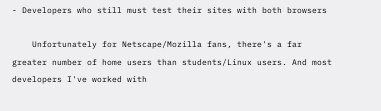- Developers who still must test their sites with both browsers

    Unfortunately for Netscape/Mozilla fans, there's a far greater number of home users than students/Linux users. And most developers I've worked with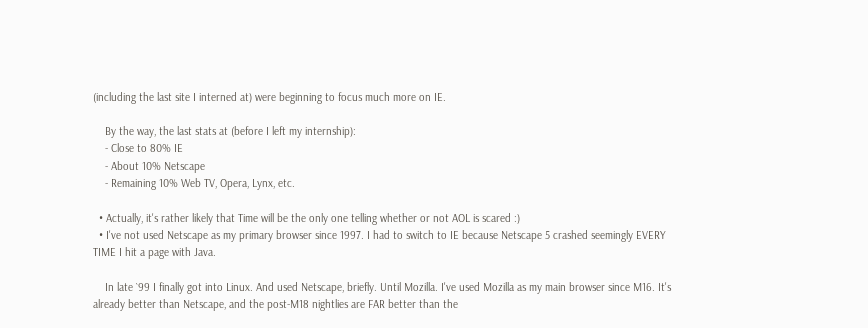(including the last site I interned at) were beginning to focus much more on IE.

    By the way, the last stats at (before I left my internship):
    - Close to 80% IE
    - About 10% Netscape
    - Remaining 10% Web TV, Opera, Lynx, etc.

  • Actually, it's rather likely that Time will be the only one telling whether or not AOL is scared :)
  • I've not used Netscape as my primary browser since 1997. I had to switch to IE because Netscape 5 crashed seemingly EVERY TIME I hit a page with Java.

    In late `99 I finally got into Linux. And used Netscape, briefly. Until Mozilla. I've used Mozilla as my main browser since M16. It's already better than Netscape, and the post-M18 nightlies are FAR better than the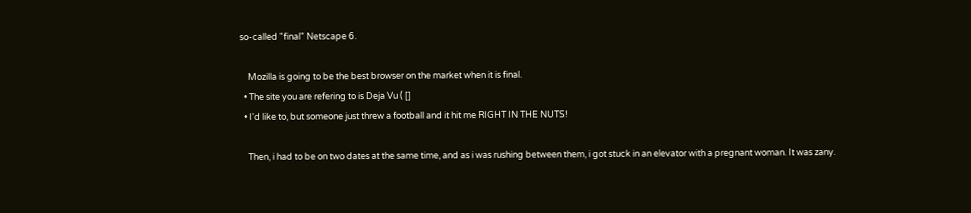so-called "final" Netscape 6.

    Mozilla is going to be the best browser on the market when it is final.
  • The site you are refering to is Deja Vu ( []
  • I'd like to, but someone just threw a football and it hit me RIGHT IN THE NUTS!

    Then, i had to be on two dates at the same time, and as i was rushing between them, i got stuck in an elevator with a pregnant woman. It was zany.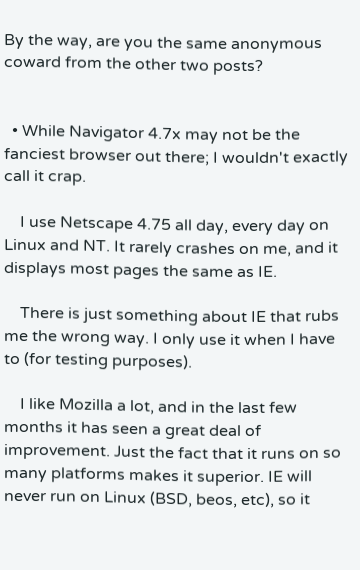By the way, are you the same anonymous coward from the other two posts?


  • While Navigator 4.7x may not be the fanciest browser out there; I wouldn't exactly call it crap.

    I use Netscape 4.75 all day, every day on Linux and NT. It rarely crashes on me, and it displays most pages the same as IE.

    There is just something about IE that rubs me the wrong way. I only use it when I have to (for testing purposes).

    I like Mozilla a lot, and in the last few months it has seen a great deal of improvement. Just the fact that it runs on so many platforms makes it superior. IE will never run on Linux (BSD, beos, etc), so it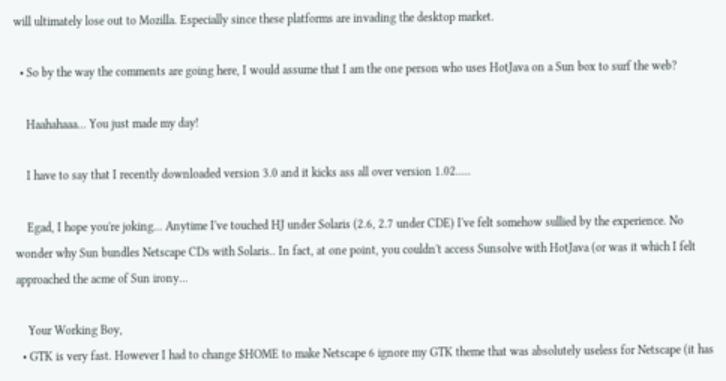will ultimately lose out to Mozilla. Especially since these platforms are invading the desktop market.

  • So by the way the comments are going here, I would assume that I am the one person who uses HotJava on a Sun box to surf the web?

    Haahahaaa... You just made my day!

    I have to say that I recently downloaded version 3.0 and it kicks ass all over version 1.02.....

    Egad, I hope you're joking... Anytime I've touched HJ under Solaris (2.6, 2.7 under CDE) I've felt somehow sullied by the experience. No wonder why Sun bundles Netscape CDs with Solaris.. In fact, at one point, you couldn't access Sunsolve with HotJava (or was it which I felt approached the acme of Sun irony...

    Your Working Boy,
  • GTK is very fast. However I had to change $HOME to make Netscape 6 ignore my GTK theme that was absolutely useless for Netscape (it has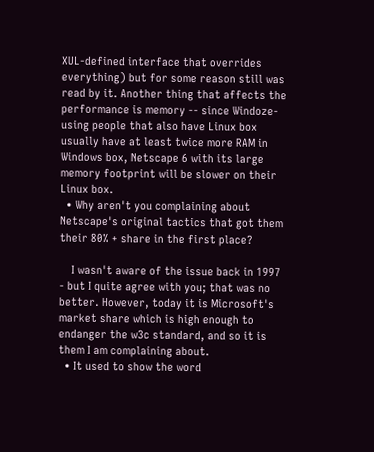XUL-defined interface that overrides everything) but for some reason still was read by it. Another thing that affects the performance is memory -- since Windoze-using people that also have Linux box usually have at least twice more RAM in Windows box, Netscape 6 with its large memory footprint will be slower on their Linux box.
  • Why aren't you complaining about Netscape's original tactics that got them their 80% + share in the first place?

    I wasn't aware of the issue back in 1997 - but I quite agree with you; that was no better. However, today it is Microsoft's market share which is high enough to endanger the w3c standard, and so it is them I am complaining about.
  • It used to show the word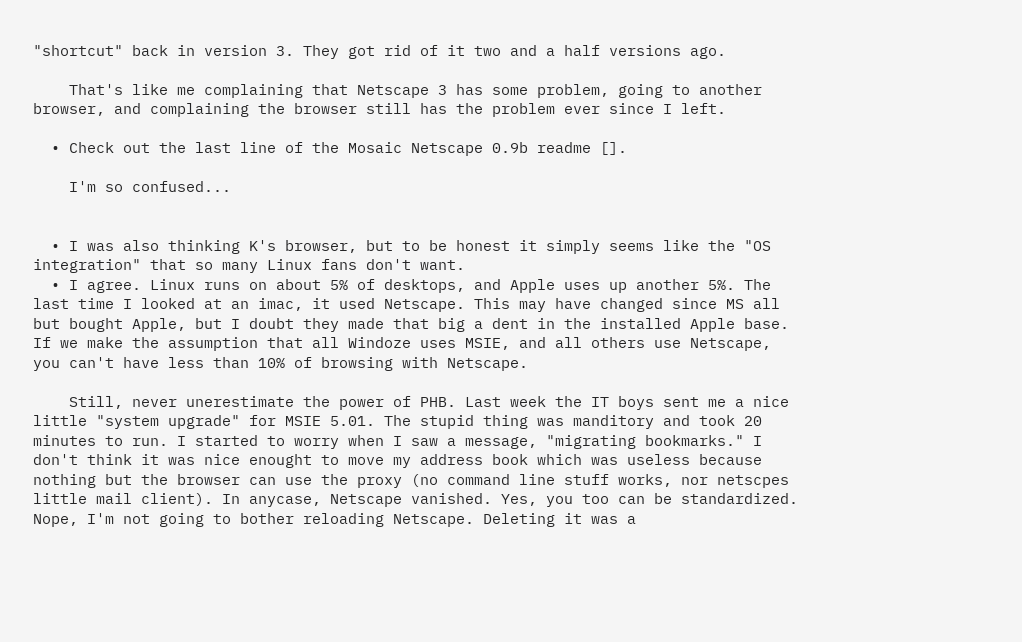"shortcut" back in version 3. They got rid of it two and a half versions ago.

    That's like me complaining that Netscape 3 has some problem, going to another browser, and complaining the browser still has the problem ever since I left.

  • Check out the last line of the Mosaic Netscape 0.9b readme [].

    I'm so confused...


  • I was also thinking K's browser, but to be honest it simply seems like the "OS integration" that so many Linux fans don't want.
  • I agree. Linux runs on about 5% of desktops, and Apple uses up another 5%. The last time I looked at an imac, it used Netscape. This may have changed since MS all but bought Apple, but I doubt they made that big a dent in the installed Apple base. If we make the assumption that all Windoze uses MSIE, and all others use Netscape, you can't have less than 10% of browsing with Netscape.

    Still, never unerestimate the power of PHB. Last week the IT boys sent me a nice little "system upgrade" for MSIE 5.01. The stupid thing was manditory and took 20 minutes to run. I started to worry when I saw a message, "migrating bookmarks." I don't think it was nice enought to move my address book which was useless because nothing but the browser can use the proxy (no command line stuff works, nor netscpes little mail client). In anycase, Netscape vanished. Yes, you too can be standardized. Nope, I'm not going to bother reloading Netscape. Deleting it was a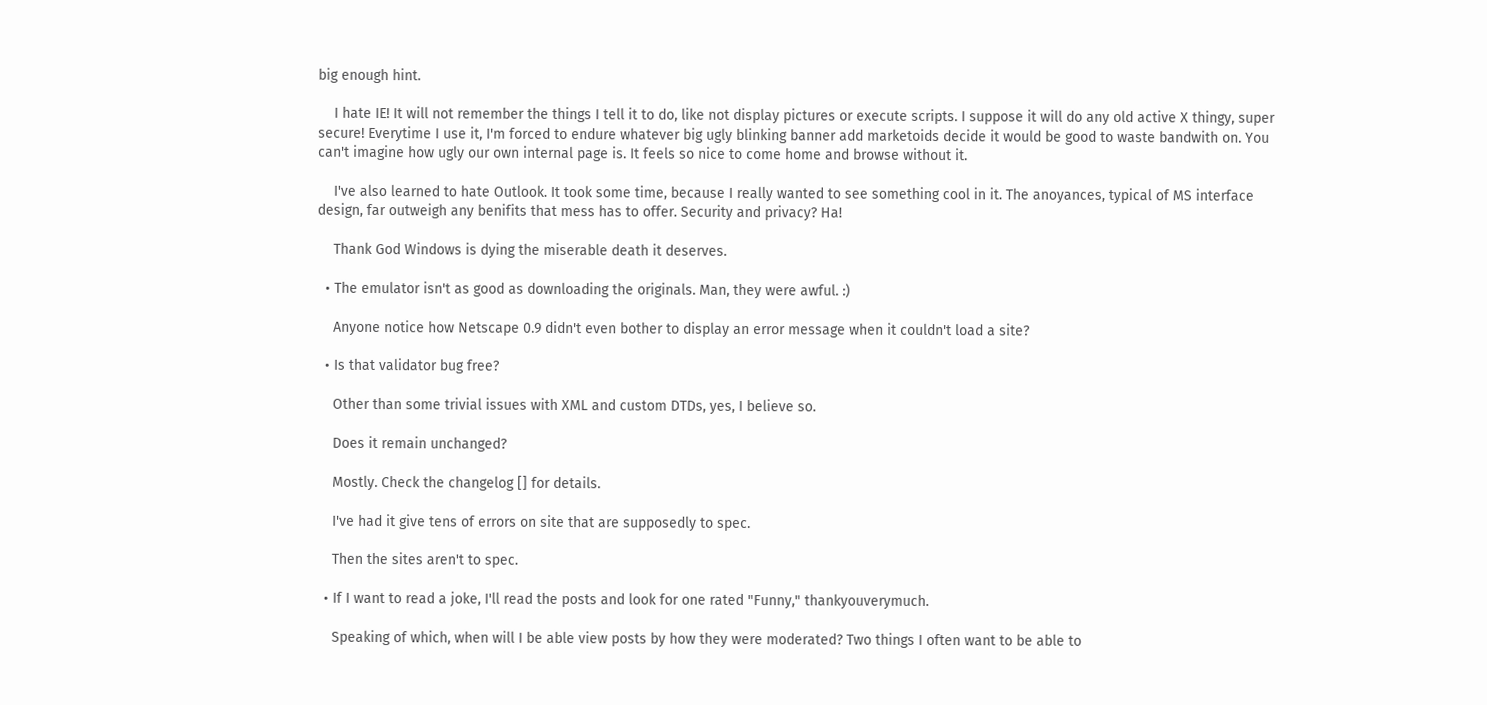big enough hint.

    I hate IE! It will not remember the things I tell it to do, like not display pictures or execute scripts. I suppose it will do any old active X thingy, super secure! Everytime I use it, I'm forced to endure whatever big ugly blinking banner add marketoids decide it would be good to waste bandwith on. You can't imagine how ugly our own internal page is. It feels so nice to come home and browse without it.

    I've also learned to hate Outlook. It took some time, because I really wanted to see something cool in it. The anoyances, typical of MS interface design, far outweigh any benifits that mess has to offer. Security and privacy? Ha!

    Thank God Windows is dying the miserable death it deserves.

  • The emulator isn't as good as downloading the originals. Man, they were awful. :)

    Anyone notice how Netscape 0.9 didn't even bother to display an error message when it couldn't load a site?

  • Is that validator bug free?

    Other than some trivial issues with XML and custom DTDs, yes, I believe so.

    Does it remain unchanged?

    Mostly. Check the changelog [] for details.

    I've had it give tens of errors on site that are supposedly to spec.

    Then the sites aren't to spec.

  • If I want to read a joke, I'll read the posts and look for one rated "Funny," thankyouverymuch.

    Speaking of which, when will I be able view posts by how they were moderated? Two things I often want to be able to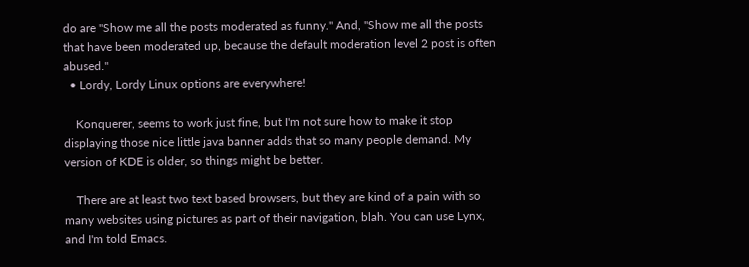do are "Show me all the posts moderated as funny." And, "Show me all the posts that have been moderated up, because the default moderation level 2 post is often abused."
  • Lordy, Lordy Linux options are everywhere!

    Konquerer, seems to work just fine, but I'm not sure how to make it stop displaying those nice little java banner adds that so many people demand. My version of KDE is older, so things might be better.

    There are at least two text based browsers, but they are kind of a pain with so many websites using pictures as part of their navigation, blah. You can use Lynx, and I'm told Emacs.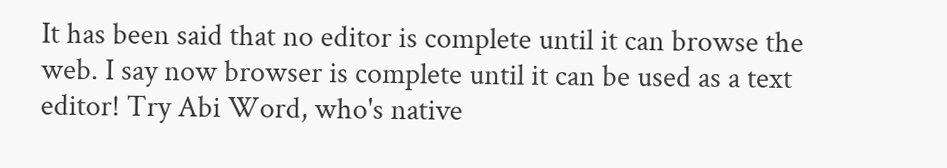It has been said that no editor is complete until it can browse the web. I say now browser is complete until it can be used as a text editor! Try Abi Word, who's native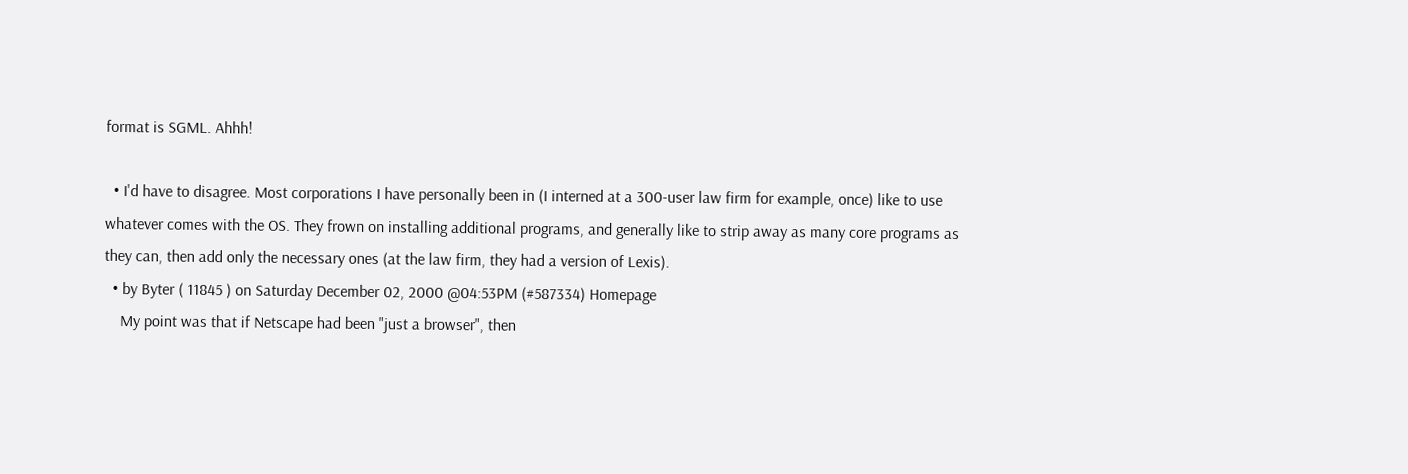format is SGML. Ahhh!

  • I'd have to disagree. Most corporations I have personally been in (I interned at a 300-user law firm for example, once) like to use whatever comes with the OS. They frown on installing additional programs, and generally like to strip away as many core programs as they can, then add only the necessary ones (at the law firm, they had a version of Lexis).
  • by Byter ( 11845 ) on Saturday December 02, 2000 @04:53PM (#587334) Homepage
    My point was that if Netscape had been "just a browser", then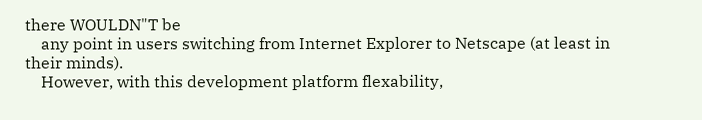there WOULDN"T be
    any point in users switching from Internet Explorer to Netscape (at least in their minds).
    However, with this development platform flexability,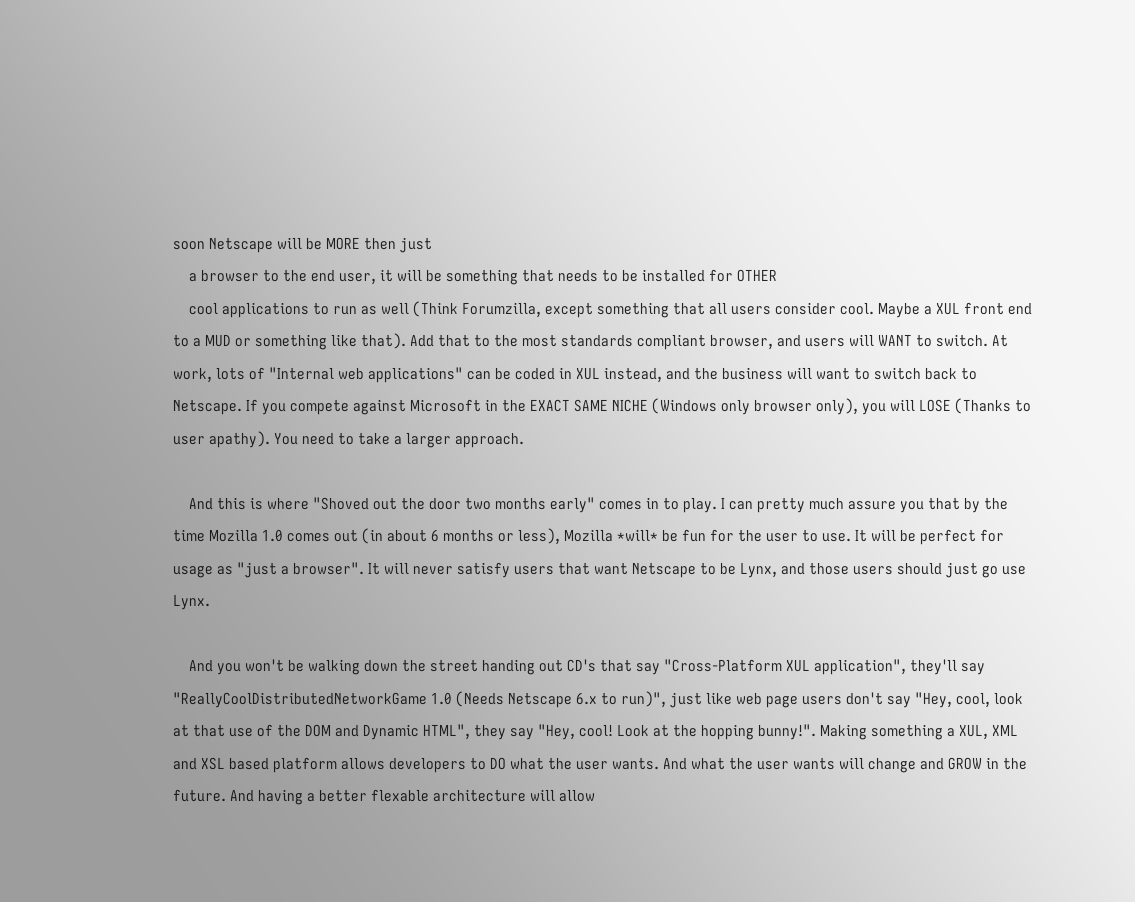soon Netscape will be MORE then just
    a browser to the end user, it will be something that needs to be installed for OTHER
    cool applications to run as well (Think Forumzilla, except something that all users consider cool. Maybe a XUL front end to a MUD or something like that). Add that to the most standards compliant browser, and users will WANT to switch. At work, lots of "Internal web applications" can be coded in XUL instead, and the business will want to switch back to Netscape. If you compete against Microsoft in the EXACT SAME NICHE (Windows only browser only), you will LOSE (Thanks to user apathy). You need to take a larger approach.

    And this is where "Shoved out the door two months early" comes in to play. I can pretty much assure you that by the time Mozilla 1.0 comes out (in about 6 months or less), Mozilla *will* be fun for the user to use. It will be perfect for usage as "just a browser". It will never satisfy users that want Netscape to be Lynx, and those users should just go use Lynx.

    And you won't be walking down the street handing out CD's that say "Cross-Platform XUL application", they'll say "ReallyCoolDistributedNetworkGame 1.0 (Needs Netscape 6.x to run)", just like web page users don't say "Hey, cool, look at that use of the DOM and Dynamic HTML", they say "Hey, cool! Look at the hopping bunny!". Making something a XUL, XML and XSL based platform allows developers to DO what the user wants. And what the user wants will change and GROW in the future. And having a better flexable architecture will allow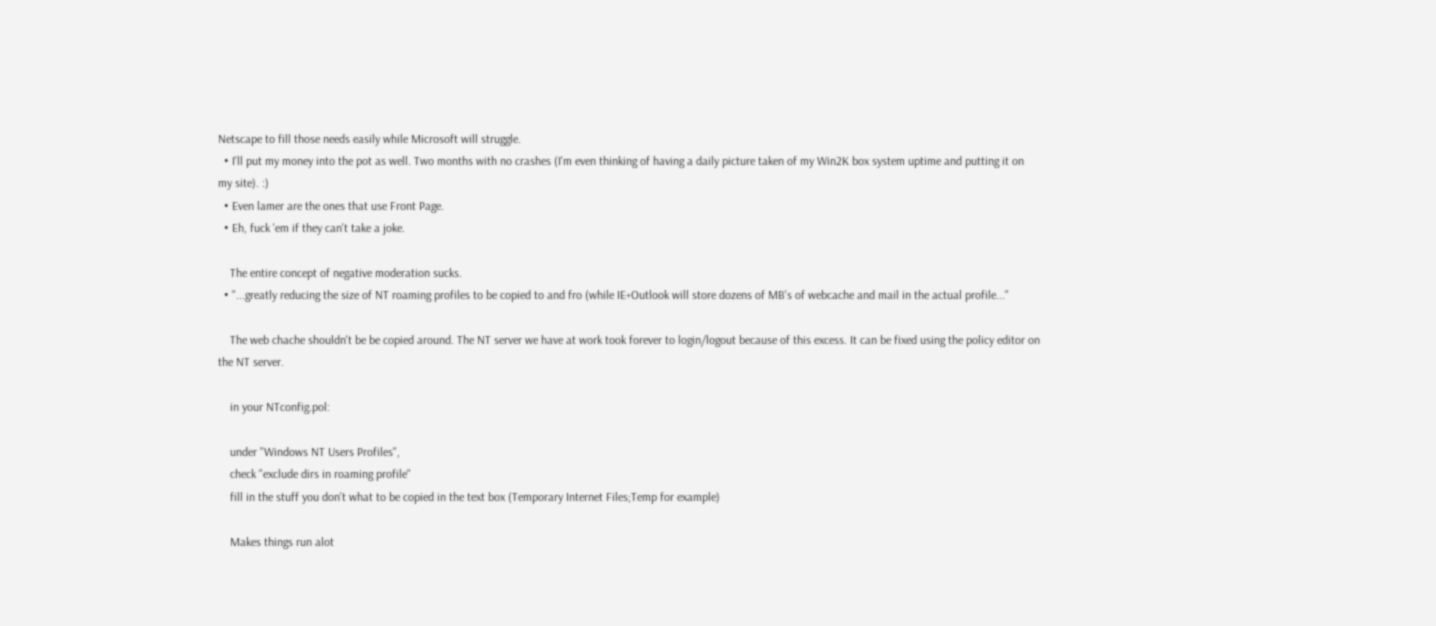Netscape to fill those needs easily while Microsoft will struggle.
  • I'll put my money into the pot as well. Two months with no crashes (I'm even thinking of having a daily picture taken of my Win2K box system uptime and putting it on my site). :)
  • Even lamer are the ones that use Front Page.
  • Eh, fuck 'em if they can't take a joke.

    The entire concept of negative moderation sucks.
  • "...greatly reducing the size of NT roaming profiles to be copied to and fro (while IE+Outlook will store dozens of MB's of webcache and mail in the actual profile..."

    The web chache shouldn't be be copied around. The NT server we have at work took forever to login/logout because of this excess. It can be fixed using the policy editor on the NT server.

    in your NTconfig.pol:

    under "Windows NT Users Profiles",
    check "exclude dirs in roaming profile"
    fill in the stuff you don't what to be copied in the text box (Temporary Internet Files;Temp for example)

    Makes things run alot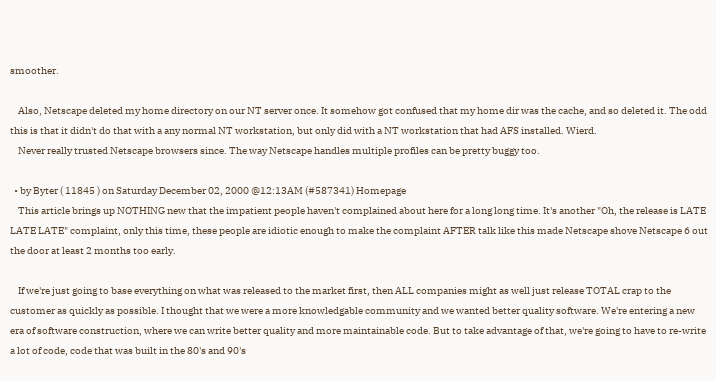smoother.

    Also, Netscape deleted my home directory on our NT server once. It somehow got confused that my home dir was the cache, and so deleted it. The odd this is that it didn't do that with a any normal NT workstation, but only did with a NT workstation that had AFS installed. Wierd.
    Never really trusted Netscape browsers since. The way Netscape handles multiple profiles can be pretty buggy too.

  • by Byter ( 11845 ) on Saturday December 02, 2000 @12:13AM (#587341) Homepage
    This article brings up NOTHING new that the impatient people haven't complained about here for a long long time. It's another "Oh, the release is LATE LATE LATE" complaint, only this time, these people are idiotic enough to make the complaint AFTER talk like this made Netscape shove Netscape 6 out the door at least 2 months too early.

    If we're just going to base everything on what was released to the market first, then ALL companies might as well just release TOTAL crap to the customer as quickly as possible. I thought that we were a more knowledgable community and we wanted better quality software. We're entering a new era of software construction, where we can write better quality and more maintainable code. But to take advantage of that, we're going to have to re-write a lot of code, code that was built in the 80's and 90's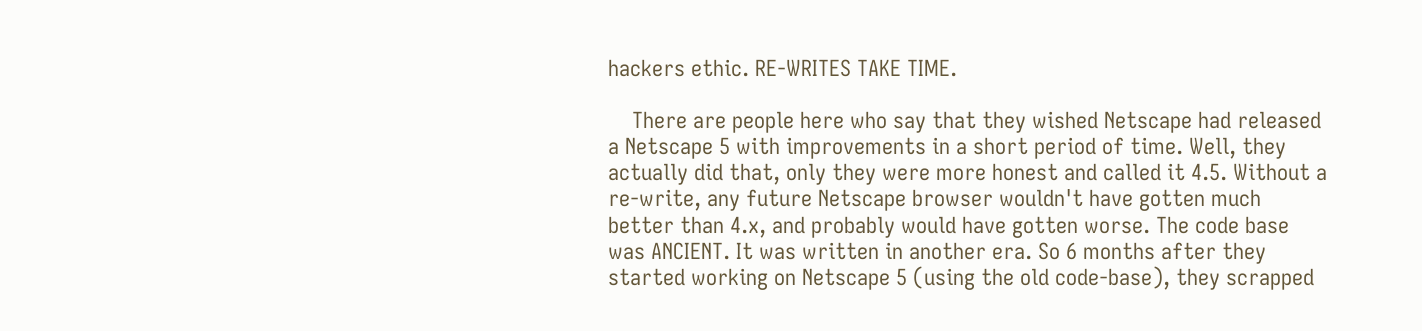hackers ethic. RE-WRITES TAKE TIME.

    There are people here who say that they wished Netscape had released a Netscape 5 with improvements in a short period of time. Well, they actually did that, only they were more honest and called it 4.5. Without a re-write, any future Netscape browser wouldn't have gotten much better than 4.x, and probably would have gotten worse. The code base was ANCIENT. It was written in another era. So 6 months after they started working on Netscape 5 (using the old code-base), they scrapped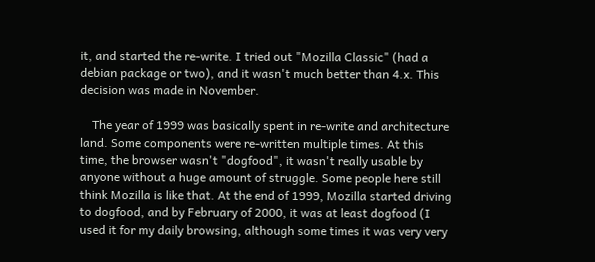it, and started the re-write. I tried out "Mozilla Classic" (had a debian package or two), and it wasn't much better than 4.x. This decision was made in November.

    The year of 1999 was basically spent in re-write and architecture land. Some components were re-written multiple times. At this time, the browser wasn't "dogfood", it wasn't really usable by anyone without a huge amount of struggle. Some people here still think Mozilla is like that. At the end of 1999, Mozilla started driving to dogfood, and by February of 2000, it was at least dogfood (I used it for my daily browsing, although some times it was very very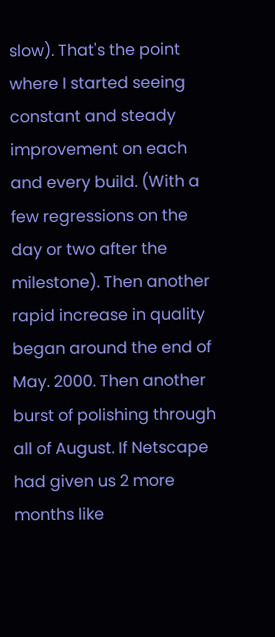slow). That's the point where I started seeing constant and steady improvement on each and every build. (With a few regressions on the day or two after the milestone). Then another rapid increase in quality began around the end of May. 2000. Then another burst of polishing through all of August. If Netscape had given us 2 more months like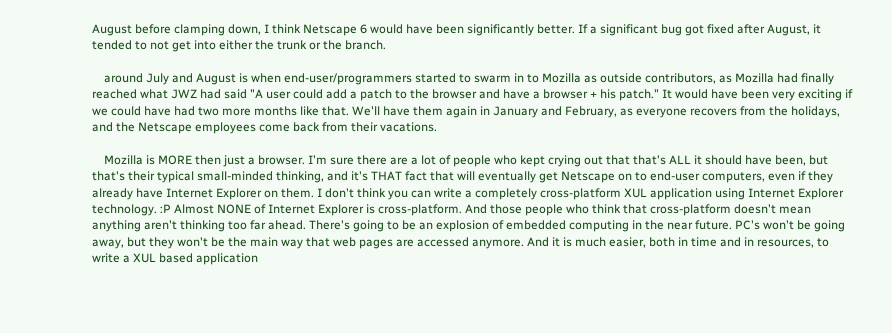August before clamping down, I think Netscape 6 would have been significantly better. If a significant bug got fixed after August, it tended to not get into either the trunk or the branch.

    around July and August is when end-user/programmers started to swarm in to Mozilla as outside contributors, as Mozilla had finally reached what JWZ had said "A user could add a patch to the browser and have a browser + his patch." It would have been very exciting if we could have had two more months like that. We'll have them again in January and February, as everyone recovers from the holidays, and the Netscape employees come back from their vacations.

    Mozilla is MORE then just a browser. I'm sure there are a lot of people who kept crying out that that's ALL it should have been, but that's their typical small-minded thinking, and it's THAT fact that will eventually get Netscape on to end-user computers, even if they already have Internet Explorer on them. I don't think you can write a completely cross-platform XUL application using Internet Explorer technology. :P Almost NONE of Internet Explorer is cross-platform. And those people who think that cross-platform doesn't mean anything aren't thinking too far ahead. There's going to be an explosion of embedded computing in the near future. PC's won't be going away, but they won't be the main way that web pages are accessed anymore. And it is much easier, both in time and in resources, to write a XUL based application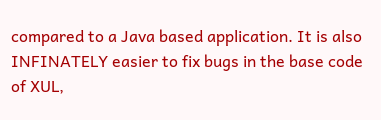compared to a Java based application. It is also INFINATELY easier to fix bugs in the base code of XUL,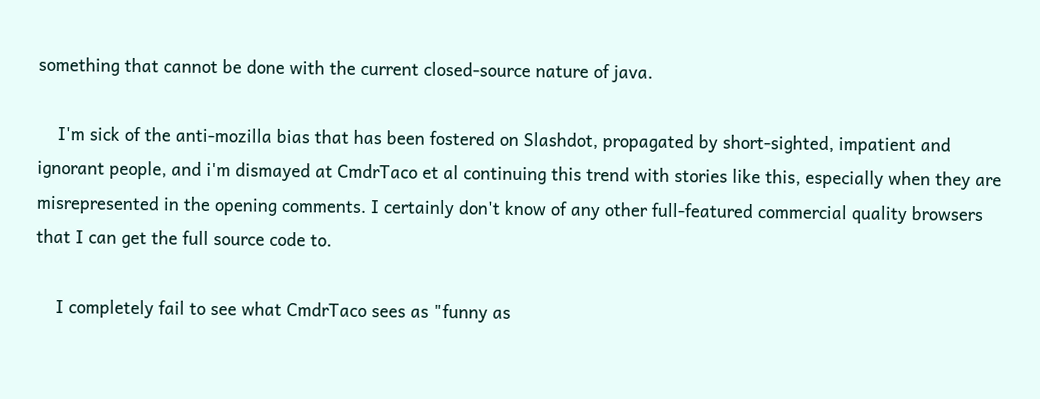something that cannot be done with the current closed-source nature of java.

    I'm sick of the anti-mozilla bias that has been fostered on Slashdot, propagated by short-sighted, impatient and ignorant people, and i'm dismayed at CmdrTaco et al continuing this trend with stories like this, especially when they are misrepresented in the opening comments. I certainly don't know of any other full-featured commercial quality browsers that I can get the full source code to.

    I completely fail to see what CmdrTaco sees as "funny as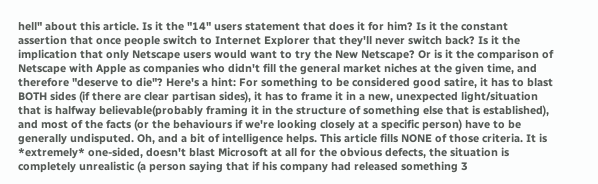hell" about this article. Is it the "14" users statement that does it for him? Is it the constant assertion that once people switch to Internet Explorer that they'll never switch back? Is it the implication that only Netscape users would want to try the New Netscape? Or is it the comparison of Netscape with Apple as companies who didn't fill the general market niches at the given time, and therefore "deserve to die"? Here's a hint: For something to be considered good satire, it has to blast BOTH sides (if there are clear partisan sides), it has to frame it in a new, unexpected light/situation that is halfway believable(probably framing it in the structure of something else that is established), and most of the facts (or the behaviours if we're looking closely at a specific person) have to be generally undisputed. Oh, and a bit of intelligence helps. This article fills NONE of those criteria. It is *extremely* one-sided, doesn't blast Microsoft at all for the obvious defects, the situation is completely unrealistic (a person saying that if his company had released something 3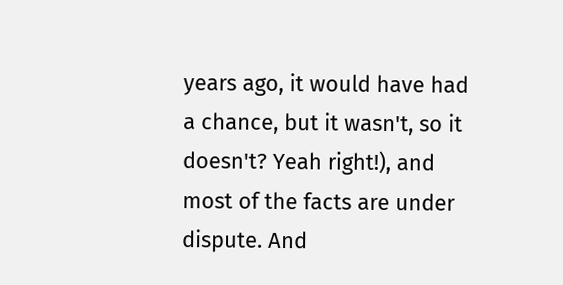years ago, it would have had a chance, but it wasn't, so it doesn't? Yeah right!), and most of the facts are under dispute. And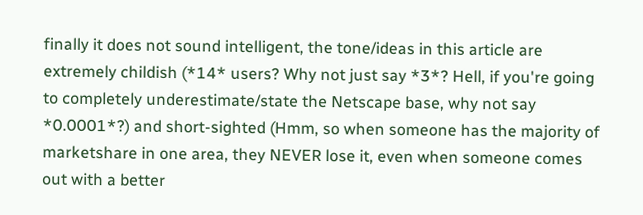finally it does not sound intelligent, the tone/ideas in this article are extremely childish (*14* users? Why not just say *3*? Hell, if you're going to completely underestimate/state the Netscape base, why not say *0.0001*?) and short-sighted (Hmm, so when someone has the majority of marketshare in one area, they NEVER lose it, even when someone comes out with a better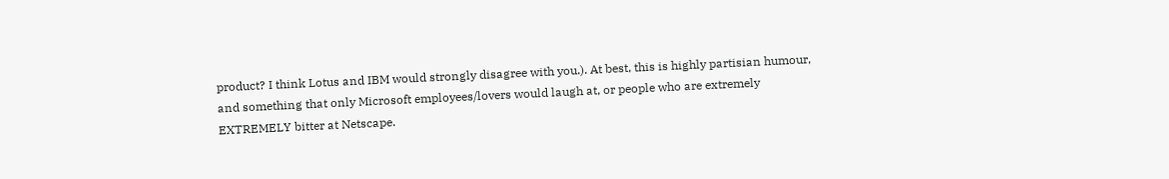product? I think Lotus and IBM would strongly disagree with you.). At best, this is highly partisian humour, and something that only Microsoft employees/lovers would laugh at, or people who are extremely EXTREMELY bitter at Netscape.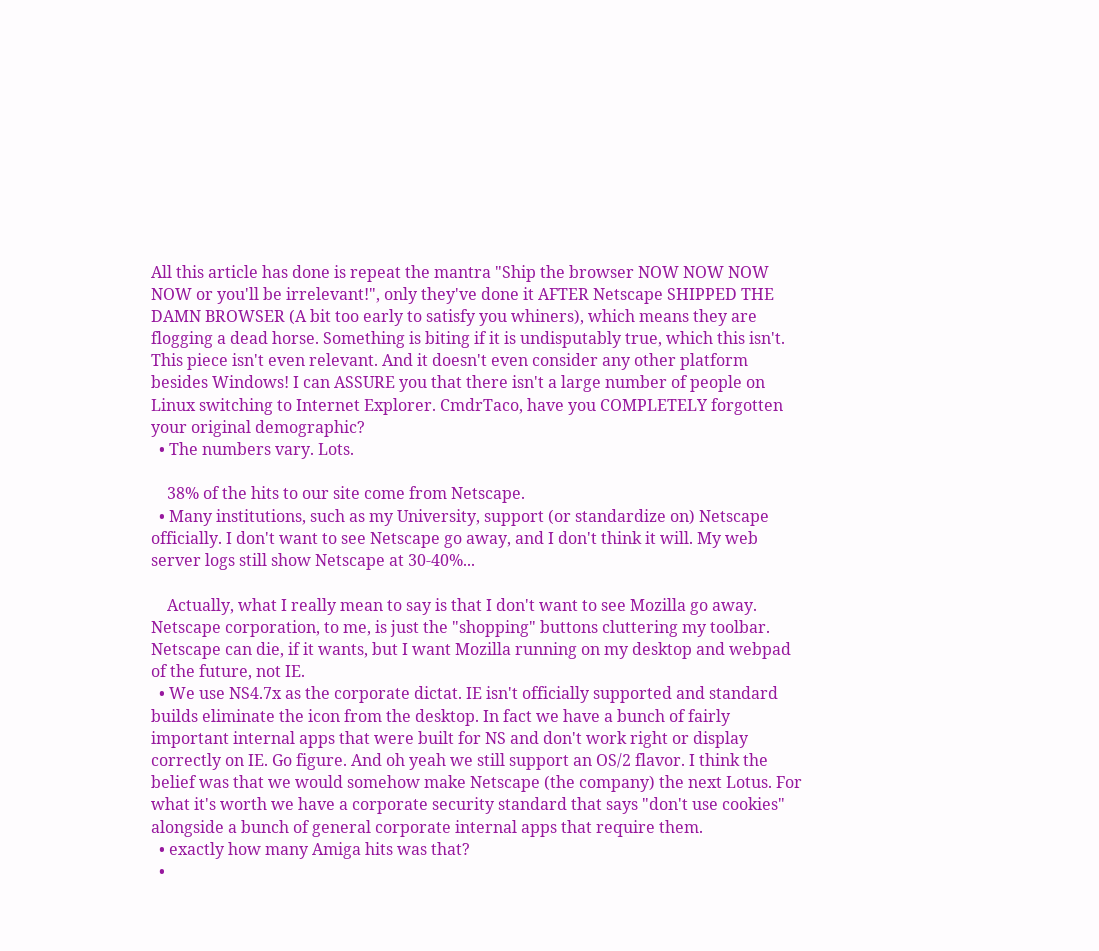All this article has done is repeat the mantra "Ship the browser NOW NOW NOW NOW or you'll be irrelevant!", only they've done it AFTER Netscape SHIPPED THE DAMN BROWSER (A bit too early to satisfy you whiners), which means they are flogging a dead horse. Something is biting if it is undisputably true, which this isn't. This piece isn't even relevant. And it doesn't even consider any other platform besides Windows! I can ASSURE you that there isn't a large number of people on Linux switching to Internet Explorer. CmdrTaco, have you COMPLETELY forgotten your original demographic?
  • The numbers vary. Lots.

    38% of the hits to our site come from Netscape.
  • Many institutions, such as my University, support (or standardize on) Netscape officially. I don't want to see Netscape go away, and I don't think it will. My web server logs still show Netscape at 30-40%...

    Actually, what I really mean to say is that I don't want to see Mozilla go away. Netscape corporation, to me, is just the "shopping" buttons cluttering my toolbar. Netscape can die, if it wants, but I want Mozilla running on my desktop and webpad of the future, not IE.
  • We use NS4.7x as the corporate dictat. IE isn't officially supported and standard builds eliminate the icon from the desktop. In fact we have a bunch of fairly important internal apps that were built for NS and don't work right or display correctly on IE. Go figure. And oh yeah we still support an OS/2 flavor. I think the belief was that we would somehow make Netscape (the company) the next Lotus. For what it's worth we have a corporate security standard that says "don't use cookies" alongside a bunch of general corporate internal apps that require them.
  • exactly how many Amiga hits was that?
  •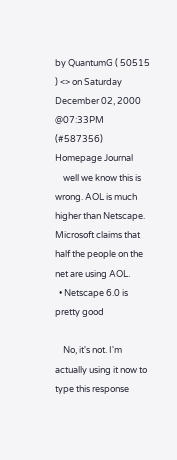by QuantumG ( 50515 ) <> on Saturday December 02, 2000 @07:33PM (#587356) Homepage Journal
    well we know this is wrong. AOL is much higher than Netscape. Microsoft claims that half the people on the net are using AOL.
  • Netscape 6.0 is pretty good

    No, it's not. I'm actually using it now to type this response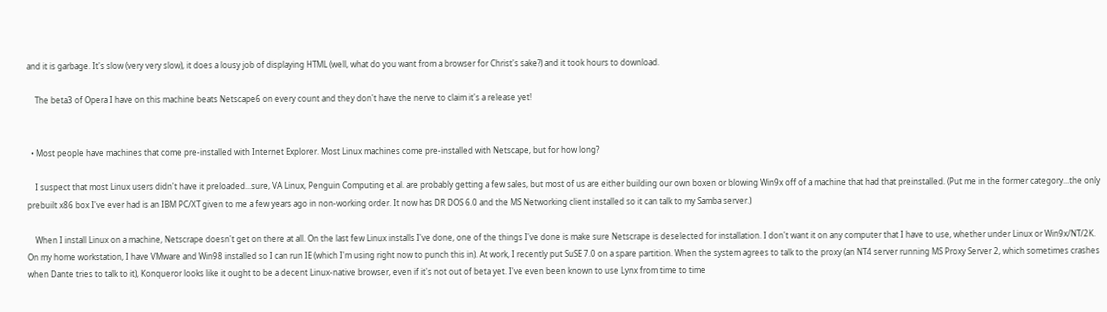and it is garbage. It's slow (very very slow), it does a lousy job of displaying HTML (well, what do you want from a browser for Christ's sake?) and it took hours to download.

    The beta3 of Opera I have on this machine beats Netscape6 on every count and they don't have the nerve to claim it's a release yet!


  • Most people have machines that come pre-installed with Internet Explorer. Most Linux machines come pre-installed with Netscape, but for how long?

    I suspect that most Linux users didn't have it preloaded...sure, VA Linux, Penguin Computing et al. are probably getting a few sales, but most of us are either building our own boxen or blowing Win9x off of a machine that had that preinstalled. (Put me in the former category...the only prebuilt x86 box I've ever had is an IBM PC/XT given to me a few years ago in non-working order. It now has DR DOS 6.0 and the MS Networking client installed so it can talk to my Samba server.)

    When I install Linux on a machine, Netscrape doesn't get on there at all. On the last few Linux installs I've done, one of the things I've done is make sure Netscrape is deselected for installation. I don't want it on any computer that I have to use, whether under Linux or Win9x/NT/2K. On my home workstation, I have VMware and Win98 installed so I can run IE (which I'm using right now to punch this in). At work, I recently put SuSE 7.0 on a spare partition. When the system agrees to talk to the proxy (an NT4 server running MS Proxy Server 2, which sometimes crashes when Dante tries to talk to it), Konqueror looks like it ought to be a decent Linux-native browser, even if it's not out of beta yet. I've even been known to use Lynx from time to time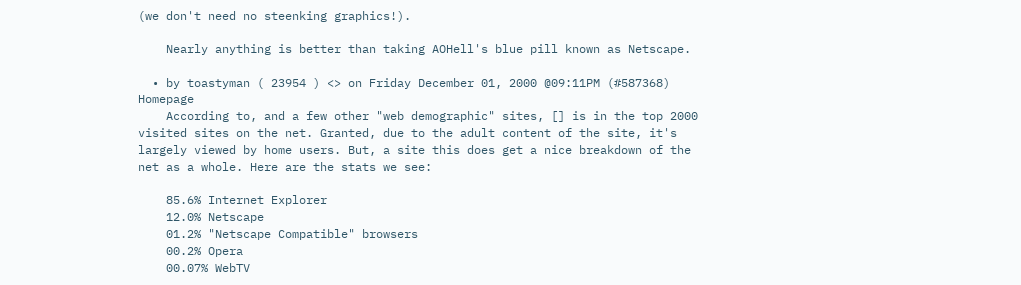(we don't need no steenking graphics!).

    Nearly anything is better than taking AOHell's blue pill known as Netscape.

  • by toastyman ( 23954 ) <> on Friday December 01, 2000 @09:11PM (#587368) Homepage
    According to, and a few other "web demographic" sites, [] is in the top 2000 visited sites on the net. Granted, due to the adult content of the site, it's largely viewed by home users. But, a site this does get a nice breakdown of the net as a whole. Here are the stats we see:

    85.6% Internet Explorer
    12.0% Netscape
    01.2% "Netscape Compatible" browsers
    00.2% Opera
    00.07% WebTV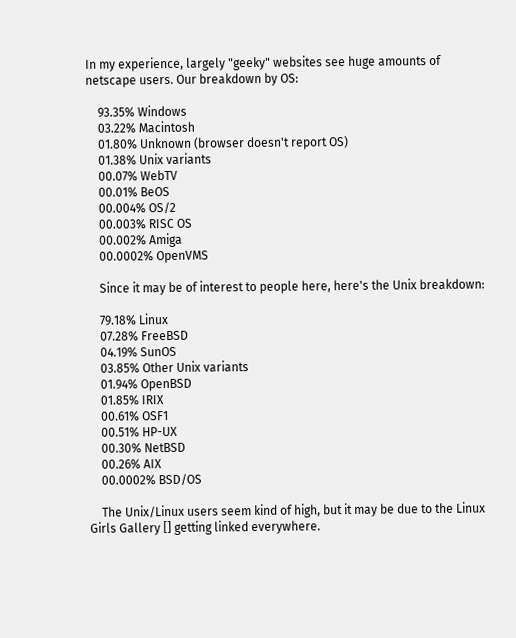In my experience, largely "geeky" websites see huge amounts of netscape users. Our breakdown by OS:

    93.35% Windows
    03.22% Macintosh
    01.80% Unknown (browser doesn't report OS)
    01.38% Unix variants
    00.07% WebTV
    00.01% BeOS
    00.004% OS/2
    00.003% RISC OS
    00.002% Amiga
    00.0002% OpenVMS

    Since it may be of interest to people here, here's the Unix breakdown:

    79.18% Linux
    07.28% FreeBSD
    04.19% SunOS
    03.85% Other Unix variants
    01.94% OpenBSD
    01.85% IRIX
    00.61% OSF1
    00.51% HP-UX
    00.30% NetBSD
    00.26% AIX
    00.0002% BSD/OS

    The Unix/Linux users seem kind of high, but it may be due to the Linux Girls Gallery [] getting linked everywhere.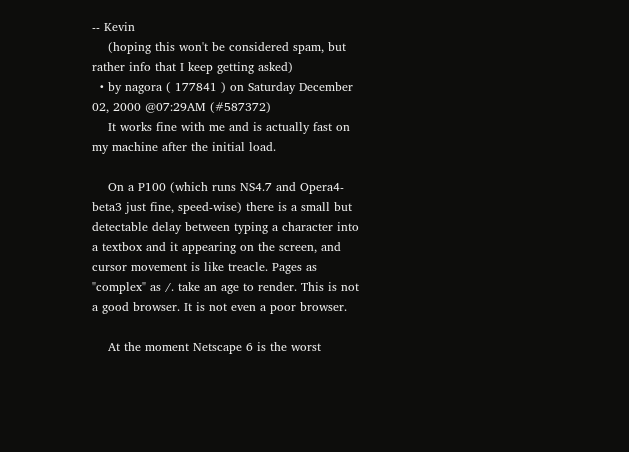-- Kevin
    (hoping this won't be considered spam, but rather info that I keep getting asked)
  • by nagora ( 177841 ) on Saturday December 02, 2000 @07:29AM (#587372)
    It works fine with me and is actually fast on my machine after the initial load.

    On a P100 (which runs NS4.7 and Opera4-beta3 just fine, speed-wise) there is a small but detectable delay between typing a character into a textbox and it appearing on the screen, and cursor movement is like treacle. Pages as "complex" as /. take an age to render. This is not a good browser. It is not even a poor browser.

    At the moment Netscape 6 is the worst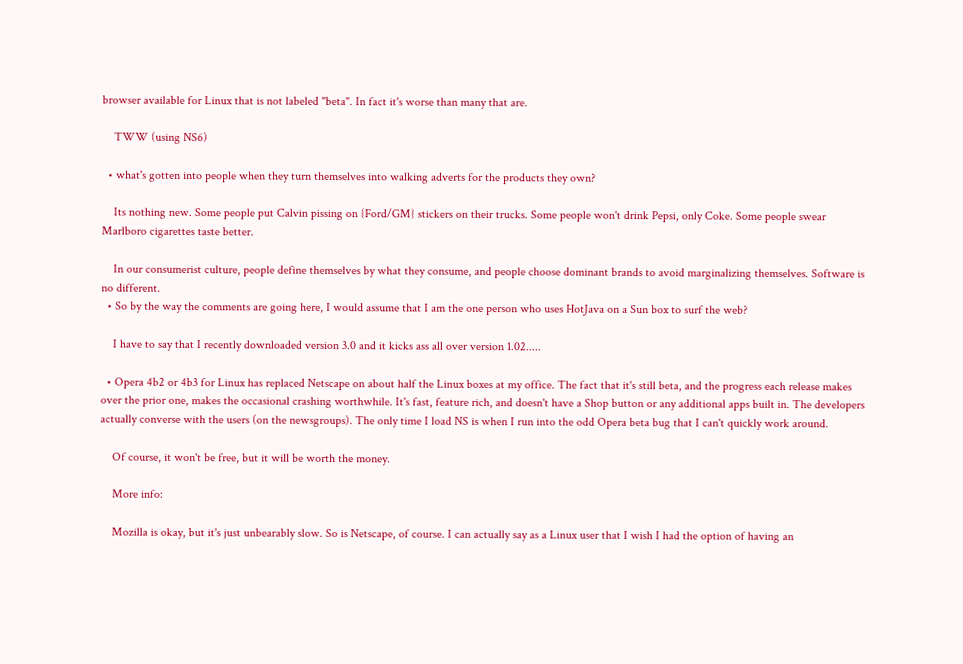browser available for Linux that is not labeled "beta". In fact it's worse than many that are.

    TWW (using NS6)

  • what's gotten into people when they turn themselves into walking adverts for the products they own?

    Its nothing new. Some people put Calvin pissing on {Ford/GM} stickers on their trucks. Some people won't drink Pepsi, only Coke. Some people swear Marlboro cigarettes taste better.

    In our consumerist culture, people define themselves by what they consume, and people choose dominant brands to avoid marginalizing themselves. Software is no different.
  • So by the way the comments are going here, I would assume that I am the one person who uses HotJava on a Sun box to surf the web?

    I have to say that I recently downloaded version 3.0 and it kicks ass all over version 1.02.....

  • Opera 4b2 or 4b3 for Linux has replaced Netscape on about half the Linux boxes at my office. The fact that it's still beta, and the progress each release makes over the prior one, makes the occasional crashing worthwhile. It's fast, feature rich, and doesn't have a Shop button or any additional apps built in. The developers actually converse with the users (on the newsgroups). The only time I load NS is when I run into the odd Opera beta bug that I can't quickly work around.

    Of course, it won't be free, but it will be worth the money.

    More info:

    Mozilla is okay, but it's just unbearably slow. So is Netscape, of course. I can actually say as a Linux user that I wish I had the option of having an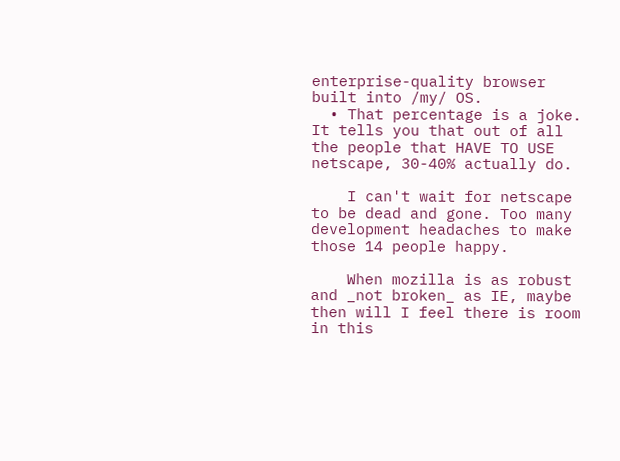enterprise-quality browser built into /my/ OS.
  • That percentage is a joke. It tells you that out of all the people that HAVE TO USE netscape, 30-40% actually do.

    I can't wait for netscape to be dead and gone. Too many development headaches to make those 14 people happy.

    When mozilla is as robust and _not broken_ as IE, maybe then will I feel there is room in this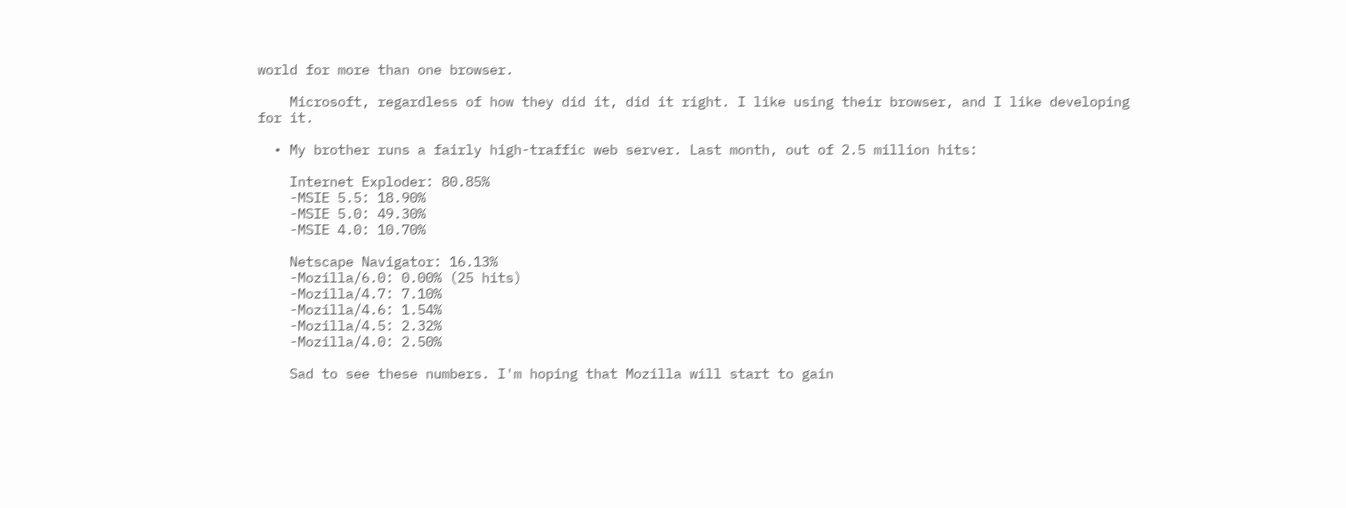world for more than one browser.

    Microsoft, regardless of how they did it, did it right. I like using their browser, and I like developing for it.

  • My brother runs a fairly high-traffic web server. Last month, out of 2.5 million hits:

    Internet Exploder: 80.85%
    -MSIE 5.5: 18.90%
    -MSIE 5.0: 49.30%
    -MSIE 4.0: 10.70%

    Netscape Navigator: 16.13%
    -Mozilla/6.0: 0.00% (25 hits)
    -Mozilla/4.7: 7.10%
    -Mozilla/4.6: 1.54%
    -Mozilla/4.5: 2.32%
    -Mozilla/4.0: 2.50%

    Sad to see these numbers. I'm hoping that Mozilla will start to gain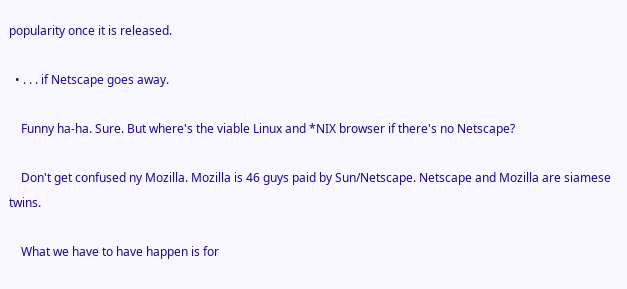popularity once it is released.

  • . . . if Netscape goes away.

    Funny ha-ha. Sure. But where's the viable Linux and *NIX browser if there's no Netscape?

    Don't get confused ny Mozilla. Mozilla is 46 guys paid by Sun/Netscape. Netscape and Mozilla are siamese twins.

    What we have to have happen is for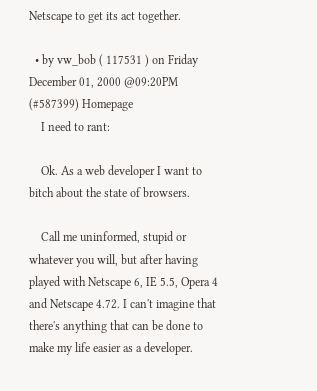Netscape to get its act together.

  • by vw_bob ( 117531 ) on Friday December 01, 2000 @09:20PM (#587399) Homepage
    I need to rant:

    Ok. As a web developer I want to bitch about the state of browsers.

    Call me uninformed, stupid or whatever you will, but after having played with Netscape 6, IE 5.5, Opera 4 and Netscape 4.72. I can't imagine that there's anything that can be done to make my life easier as a developer.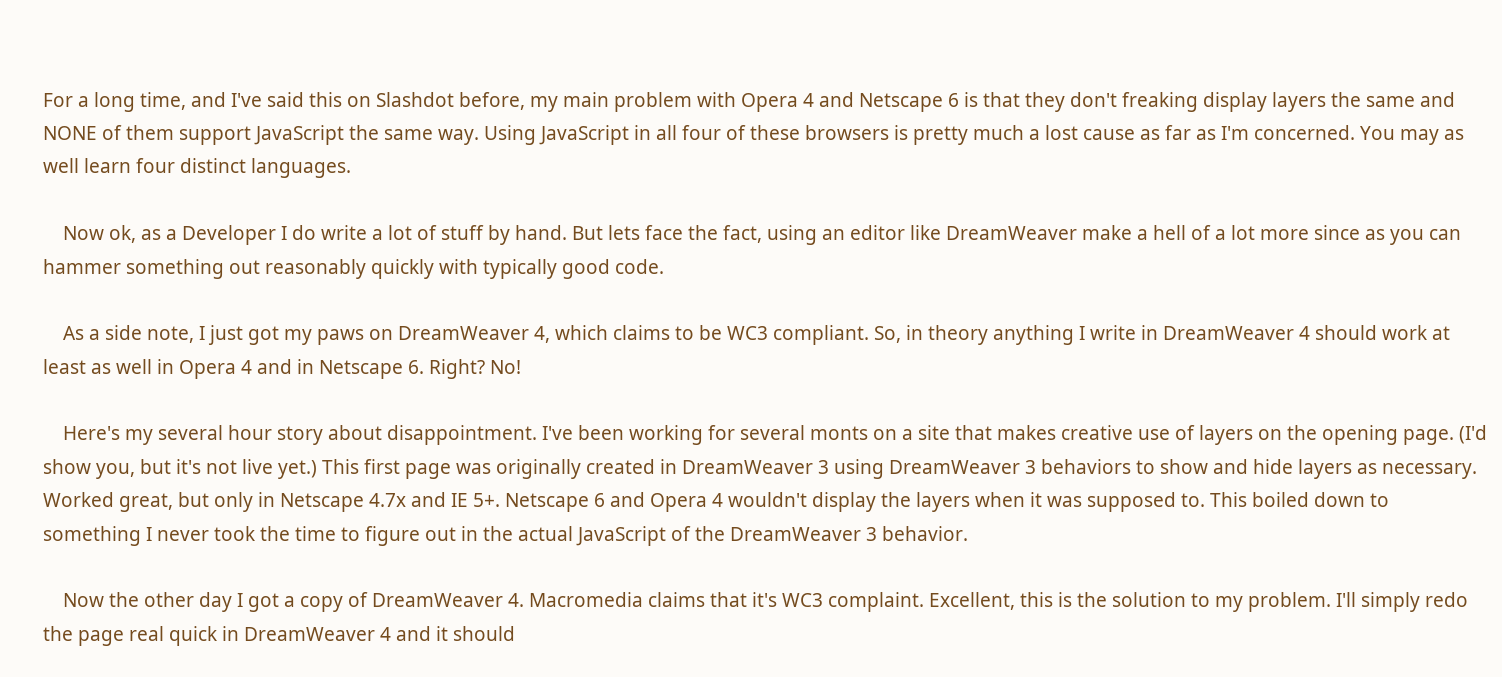For a long time, and I've said this on Slashdot before, my main problem with Opera 4 and Netscape 6 is that they don't freaking display layers the same and NONE of them support JavaScript the same way. Using JavaScript in all four of these browsers is pretty much a lost cause as far as I'm concerned. You may as well learn four distinct languages.

    Now ok, as a Developer I do write a lot of stuff by hand. But lets face the fact, using an editor like DreamWeaver make a hell of a lot more since as you can hammer something out reasonably quickly with typically good code.

    As a side note, I just got my paws on DreamWeaver 4, which claims to be WC3 compliant. So, in theory anything I write in DreamWeaver 4 should work at least as well in Opera 4 and in Netscape 6. Right? No!

    Here's my several hour story about disappointment. I've been working for several monts on a site that makes creative use of layers on the opening page. (I'd show you, but it's not live yet.) This first page was originally created in DreamWeaver 3 using DreamWeaver 3 behaviors to show and hide layers as necessary. Worked great, but only in Netscape 4.7x and IE 5+. Netscape 6 and Opera 4 wouldn't display the layers when it was supposed to. This boiled down to something I never took the time to figure out in the actual JavaScript of the DreamWeaver 3 behavior.

    Now the other day I got a copy of DreamWeaver 4. Macromedia claims that it's WC3 complaint. Excellent, this is the solution to my problem. I'll simply redo the page real quick in DreamWeaver 4 and it should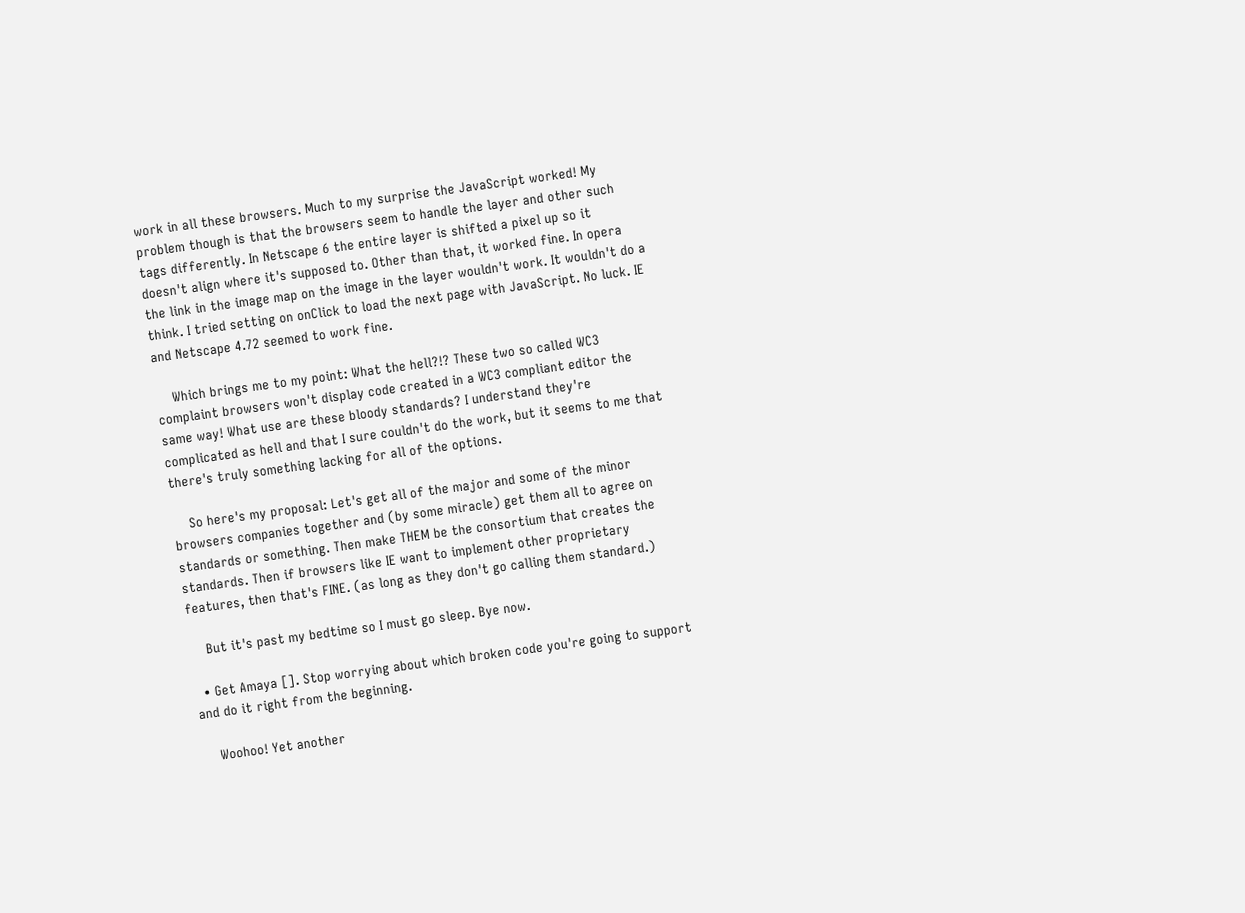work in all these browsers. Much to my surprise the JavaScript worked! My problem though is that the browsers seem to handle the layer and other such tags differently. In Netscape 6 the entire layer is shifted a pixel up so it doesn't align where it's supposed to. Other than that, it worked fine. In opera the link in the image map on the image in the layer wouldn't work. It wouldn't do a think. I tried setting on onClick to load the next page with JavaScript. No luck. IE and Netscape 4.72 seemed to work fine.

    Which brings me to my point: What the hell?!? These two so called WC3 complaint browsers won't display code created in a WC3 compliant editor the same way! What use are these bloody standards? I understand they're complicated as hell and that I sure couldn't do the work, but it seems to me that there's truly something lacking for all of the options.

    So here's my proposal: Let's get all of the major and some of the minor browsers companies together and (by some miracle) get them all to agree on standards or something. Then make THEM be the consortium that creates the standards. Then if browsers like IE want to implement other proprietary features, then that's FINE. (as long as they don't go calling them standard.)

    But it's past my bedtime so I must go sleep. Bye now.

  • Get Amaya []. Stop worrying about which broken code you're going to support and do it right from the beginning.

    Woohoo! Yet another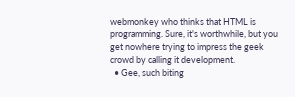webmonkey who thinks that HTML is programming. Sure, it's worthwhile, but you get nowhere trying to impress the geek crowd by calling it development.
  • Gee, such biting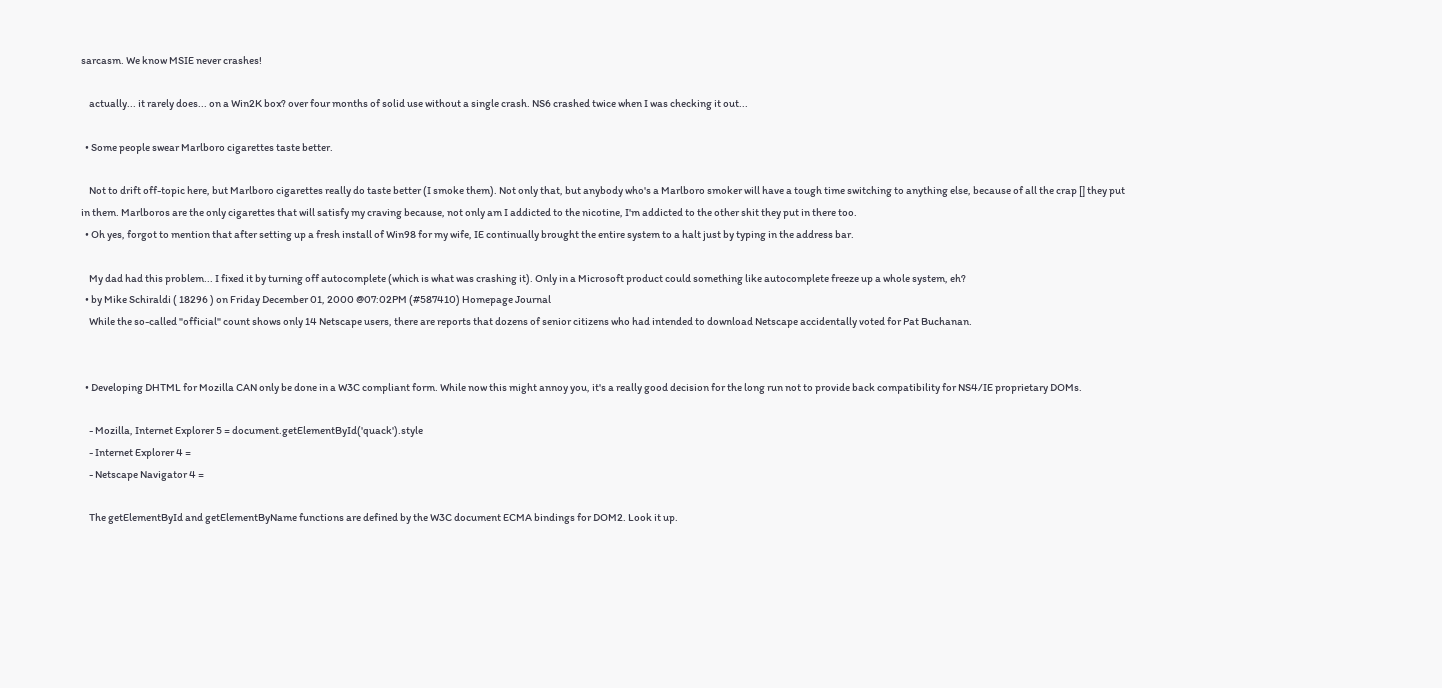sarcasm. We know MSIE never crashes!

    actually... it rarely does... on a Win2K box? over four months of solid use without a single crash. NS6 crashed twice when I was checking it out...

  • Some people swear Marlboro cigarettes taste better.

    Not to drift off-topic here, but Marlboro cigarettes really do taste better (I smoke them). Not only that, but anybody who's a Marlboro smoker will have a tough time switching to anything else, because of all the crap [] they put in them. Marlboros are the only cigarettes that will satisfy my craving because, not only am I addicted to the nicotine, I'm addicted to the other shit they put in there too.
  • Oh yes, forgot to mention that after setting up a fresh install of Win98 for my wife, IE continually brought the entire system to a halt just by typing in the address bar.

    My dad had this problem... I fixed it by turning off autocomplete (which is what was crashing it). Only in a Microsoft product could something like autocomplete freeze up a whole system, eh?
  • by Mike Schiraldi ( 18296 ) on Friday December 01, 2000 @07:02PM (#587410) Homepage Journal
    While the so-called "official" count shows only 14 Netscape users, there are reports that dozens of senior citizens who had intended to download Netscape accidentally voted for Pat Buchanan.


  • Developing DHTML for Mozilla CAN only be done in a W3C compliant form. While now this might annoy you, it's a really good decision for the long run not to provide back compatibility for NS4/IE proprietary DOMs.

    - Mozilla, Internet Explorer 5 = document.getElementById('quack').style
    - Internet Explorer 4 =
    - Netscape Navigator 4 =

    The getElementById and getElementByName functions are defined by the W3C document ECMA bindings for DOM2. Look it up.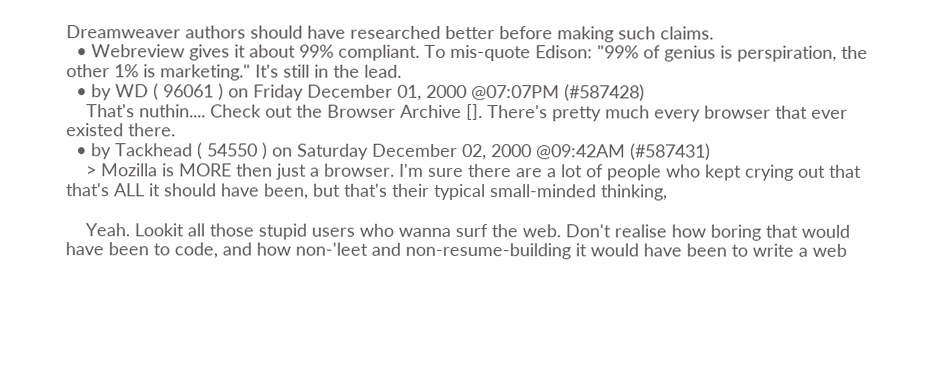Dreamweaver authors should have researched better before making such claims.
  • Webreview gives it about 99% compliant. To mis-quote Edison: "99% of genius is perspiration, the other 1% is marketing." It's still in the lead.
  • by WD ( 96061 ) on Friday December 01, 2000 @07:07PM (#587428)
    That's nuthin.... Check out the Browser Archive []. There's pretty much every browser that ever existed there.
  • by Tackhead ( 54550 ) on Saturday December 02, 2000 @09:42AM (#587431)
    > Mozilla is MORE then just a browser. I'm sure there are a lot of people who kept crying out that that's ALL it should have been, but that's their typical small-minded thinking,

    Yeah. Lookit all those stupid users who wanna surf the web. Don't realise how boring that would have been to code, and how non-'leet and non-resume-building it would have been to write a web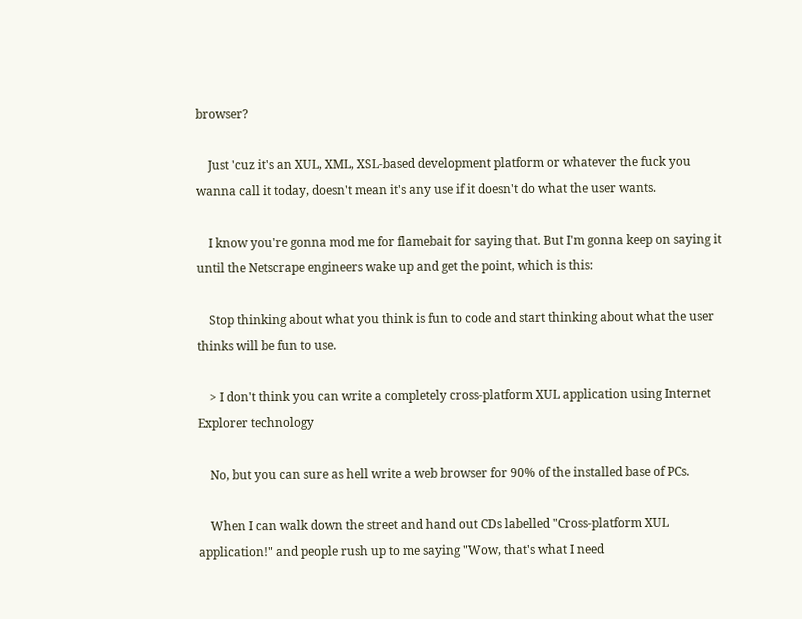browser?

    Just 'cuz it's an XUL, XML, XSL-based development platform or whatever the fuck you wanna call it today, doesn't mean it's any use if it doesn't do what the user wants.

    I know you're gonna mod me for flamebait for saying that. But I'm gonna keep on saying it until the Netscrape engineers wake up and get the point, which is this:

    Stop thinking about what you think is fun to code and start thinking about what the user thinks will be fun to use.

    > I don't think you can write a completely cross-platform XUL application using Internet Explorer technology

    No, but you can sure as hell write a web browser for 90% of the installed base of PCs.

    When I can walk down the street and hand out CDs labelled "Cross-platform XUL application!" and people rush up to me saying "Wow, that's what I need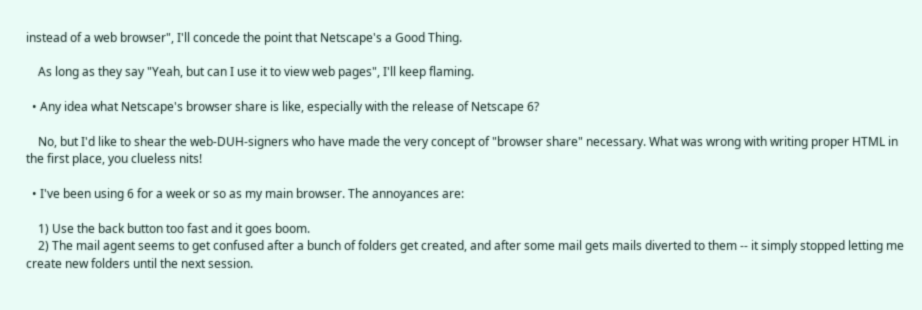instead of a web browser", I'll concede the point that Netscape's a Good Thing.

    As long as they say "Yeah, but can I use it to view web pages", I'll keep flaming.

  • Any idea what Netscape's browser share is like, especially with the release of Netscape 6?

    No, but I'd like to shear the web-DUH-signers who have made the very concept of "browser share" necessary. What was wrong with writing proper HTML in the first place, you clueless nits!

  • I've been using 6 for a week or so as my main browser. The annoyances are:

    1) Use the back button too fast and it goes boom.
    2) The mail agent seems to get confused after a bunch of folders get created, and after some mail gets mails diverted to them -- it simply stopped letting me create new folders until the next session.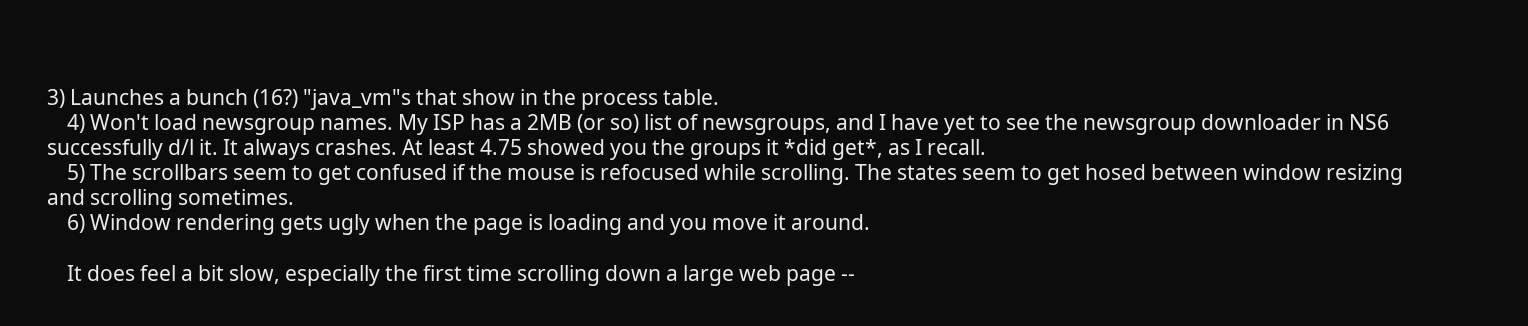3) Launches a bunch (16?) "java_vm"s that show in the process table.
    4) Won't load newsgroup names. My ISP has a 2MB (or so) list of newsgroups, and I have yet to see the newsgroup downloader in NS6 successfully d/l it. It always crashes. At least 4.75 showed you the groups it *did get*, as I recall.
    5) The scrollbars seem to get confused if the mouse is refocused while scrolling. The states seem to get hosed between window resizing and scrolling sometimes.
    6) Window rendering gets ugly when the page is loading and you move it around.

    It does feel a bit slow, especially the first time scrolling down a large web page --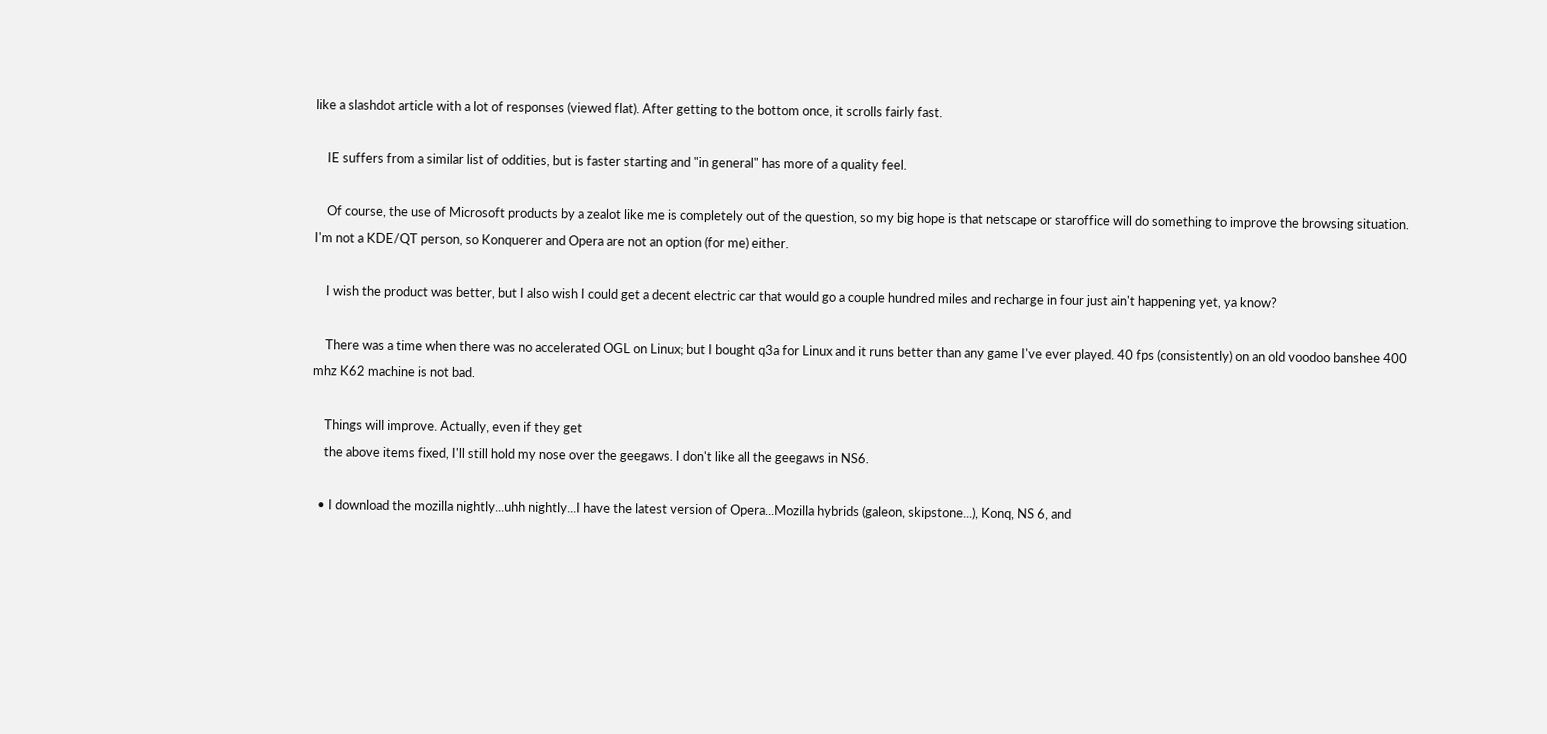like a slashdot article with a lot of responses (viewed flat). After getting to the bottom once, it scrolls fairly fast.

    IE suffers from a similar list of oddities, but is faster starting and "in general" has more of a quality feel.

    Of course, the use of Microsoft products by a zealot like me is completely out of the question, so my big hope is that netscape or staroffice will do something to improve the browsing situation. I'm not a KDE/QT person, so Konquerer and Opera are not an option (for me) either.

    I wish the product was better, but I also wish I could get a decent electric car that would go a couple hundred miles and recharge in four just ain't happening yet, ya know?

    There was a time when there was no accelerated OGL on Linux; but I bought q3a for Linux and it runs better than any game I've ever played. 40 fps (consistently) on an old voodoo banshee 400 mhz K62 machine is not bad.

    Things will improve. Actually, even if they get
    the above items fixed, I'll still hold my nose over the geegaws. I don't like all the geegaws in NS6.

  • I download the mozilla nightly...uhh nightly...I have the latest version of Opera...Mozilla hybrids (galeon, skipstone...), Konq, NS 6, and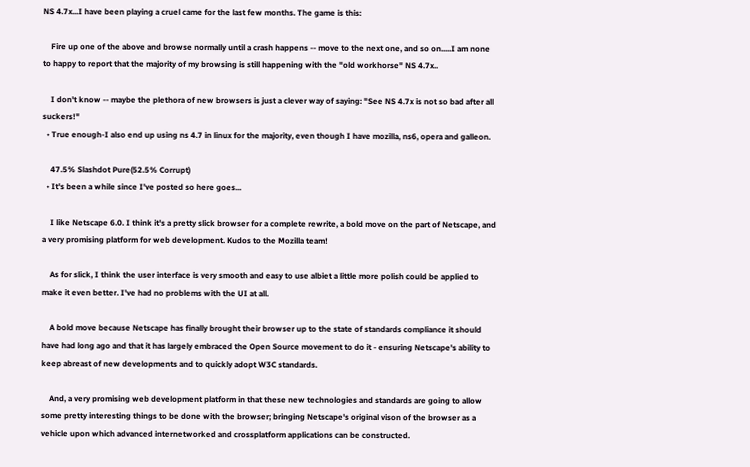NS 4.7x...I have been playing a cruel came for the last few months. The game is this:

    Fire up one of the above and browse normally until a crash happens -- move to the next one, and so on.....I am none to happy to report that the majority of my browsing is still happening with the "old workhorse" NS 4.7x..

    I don't know -- maybe the plethora of new browsers is just a clever way of saying: "See NS 4.7x is not so bad after all suckers!"
  • True enough-I also end up using ns 4.7 in linux for the majority, even though I have mozilla, ns6, opera and galleon.

    47.5% Slashdot Pure(52.5% Corrupt)
  • It's been a while since I've posted so here goes...

    I like Netscape 6.0. I think it's a pretty slick browser for a complete rewrite, a bold move on the part of Netscape, and a very promising platform for web development. Kudos to the Mozilla team!

    As for slick, I think the user interface is very smooth and easy to use albiet a little more polish could be applied to make it even better. I've had no problems with the UI at all.

    A bold move because Netscape has finally brought their browser up to the state of standards compliance it should have had long ago and that it has largely embraced the Open Source movement to do it - ensuring Netscape's ability to keep abreast of new developments and to quickly adopt W3C standards.

    And, a very promising web development platform in that these new technologies and standards are going to allow some pretty interesting things to be done with the browser; bringing Netscape's original vison of the browser as a vehicle upon which advanced internetworked and crossplatform applications can be constructed.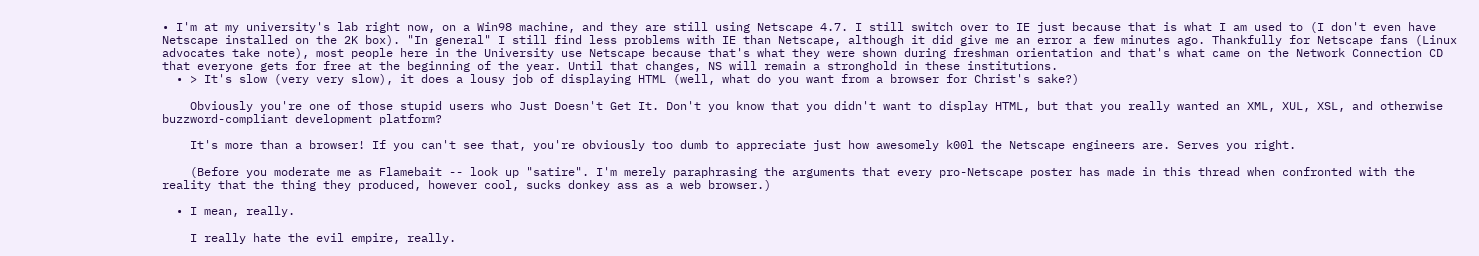• I'm at my university's lab right now, on a Win98 machine, and they are still using Netscape 4.7. I still switch over to IE just because that is what I am used to (I don't even have Netscape installed on the 2K box). "In general" I still find less problems with IE than Netscape, although it did give me an error a few minutes ago. Thankfully for Netscape fans (Linux advocates take note), most people here in the University use Netscape because that's what they were shown during freshman orientation and that's what came on the Network Connection CD that everyone gets for free at the beginning of the year. Until that changes, NS will remain a stronghold in these institutions.
  • > It's slow (very very slow), it does a lousy job of displaying HTML (well, what do you want from a browser for Christ's sake?)

    Obviously you're one of those stupid users who Just Doesn't Get It. Don't you know that you didn't want to display HTML, but that you really wanted an XML, XUL, XSL, and otherwise buzzword-compliant development platform?

    It's more than a browser! If you can't see that, you're obviously too dumb to appreciate just how awesomely k00l the Netscape engineers are. Serves you right.

    (Before you moderate me as Flamebait -- look up "satire". I'm merely paraphrasing the arguments that every pro-Netscape poster has made in this thread when confronted with the reality that the thing they produced, however cool, sucks donkey ass as a web browser.)

  • I mean, really.

    I really hate the evil empire, really.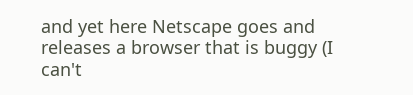and yet here Netscape goes and releases a browser that is buggy (I can't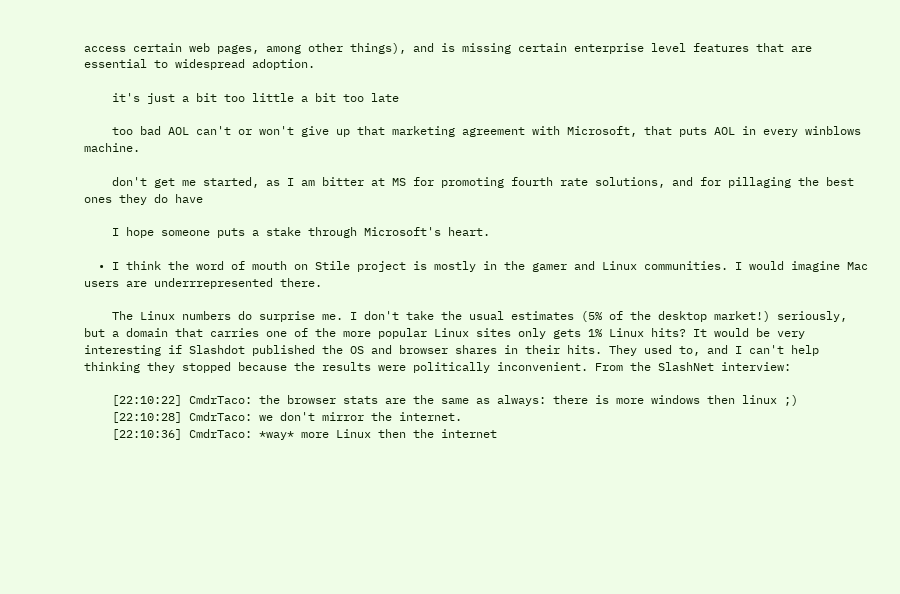access certain web pages, among other things), and is missing certain enterprise level features that are essential to widespread adoption.

    it's just a bit too little a bit too late

    too bad AOL can't or won't give up that marketing agreement with Microsoft, that puts AOL in every winblows machine.

    don't get me started, as I am bitter at MS for promoting fourth rate solutions, and for pillaging the best ones they do have

    I hope someone puts a stake through Microsoft's heart.

  • I think the word of mouth on Stile project is mostly in the gamer and Linux communities. I would imagine Mac users are underrrepresented there.

    The Linux numbers do surprise me. I don't take the usual estimates (5% of the desktop market!) seriously, but a domain that carries one of the more popular Linux sites only gets 1% Linux hits? It would be very interesting if Slashdot published the OS and browser shares in their hits. They used to, and I can't help thinking they stopped because the results were politically inconvenient. From the SlashNet interview:

    [22:10:22] CmdrTaco: the browser stats are the same as always: there is more windows then linux ;)
    [22:10:28] CmdrTaco: we don't mirror the internet.
    [22:10:36] CmdrTaco: *way* more Linux then the internet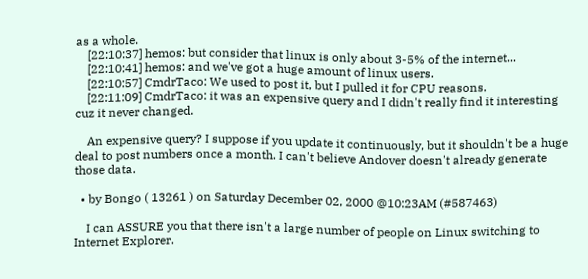as a whole.
    [22:10:37] hemos: but consider that linux is only about 3-5% of the internet...
    [22:10:41] hemos: and we've got a huge amount of linux users.
    [22:10:57] CmdrTaco: We used to post it, but I pulled it for CPU reasons.
    [22:11:09] CmdrTaco: it was an expensive query and I didn't really find it interesting cuz it never changed.

    An expensive query? I suppose if you update it continuously, but it shouldn't be a huge deal to post numbers once a month. I can't believe Andover doesn't already generate those data.

  • by Bongo ( 13261 ) on Saturday December 02, 2000 @10:23AM (#587463)

    I can ASSURE you that there isn't a large number of people on Linux switching to Internet Explorer.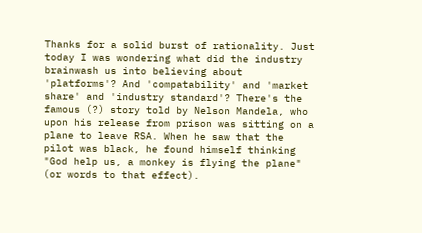Thanks for a solid burst of rationality. Just today I was wondering what did the industry brainwash us into believing about 'platforms'? And 'compatability' and 'market share' and 'industry standard'? There's the famous (?) story told by Nelson Mandela, who upon his release from prison was sitting on a plane to leave RSA. When he saw that the pilot was black, he found himself thinking "God help us, a monkey is flying the plane" (or words to that effect).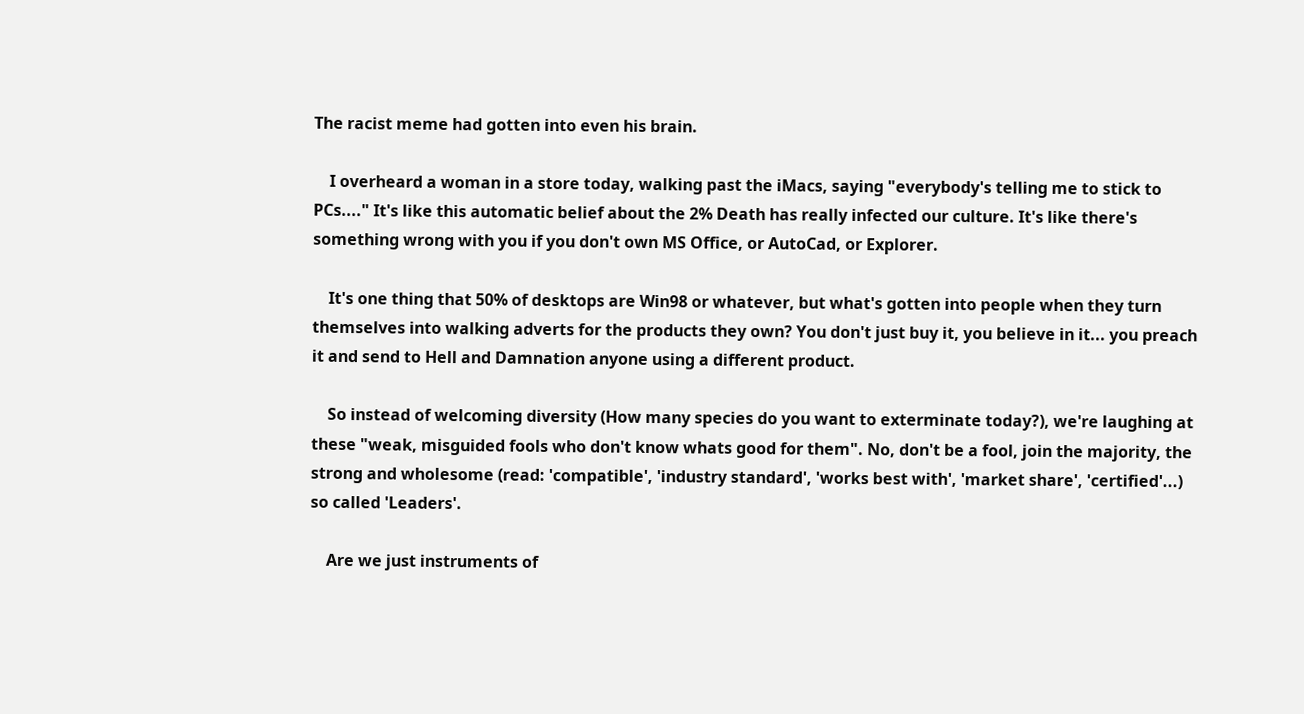The racist meme had gotten into even his brain.

    I overheard a woman in a store today, walking past the iMacs, saying "everybody's telling me to stick to PCs...." It's like this automatic belief about the 2% Death has really infected our culture. It's like there's something wrong with you if you don't own MS Office, or AutoCad, or Explorer.

    It's one thing that 50% of desktops are Win98 or whatever, but what's gotten into people when they turn themselves into walking adverts for the products they own? You don't just buy it, you believe in it... you preach it and send to Hell and Damnation anyone using a different product.

    So instead of welcoming diversity (How many species do you want to exterminate today?), we're laughing at these "weak, misguided fools who don't know whats good for them". No, don't be a fool, join the majority, the strong and wholesome (read: 'compatible', 'industry standard', 'works best with', 'market share', 'certified'...) so called 'Leaders'.

    Are we just instruments of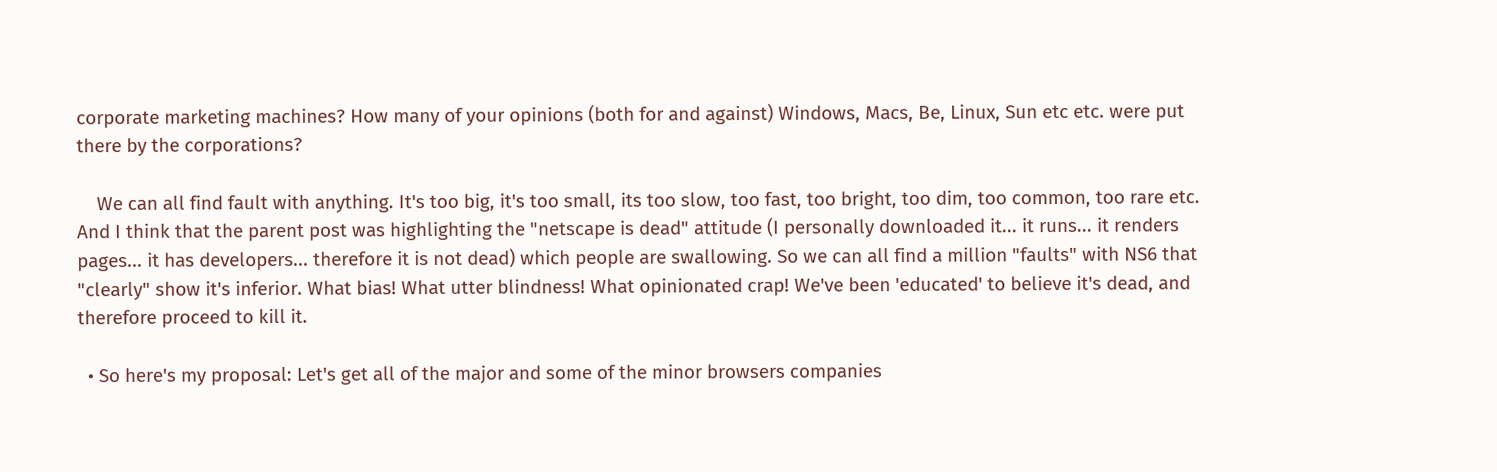corporate marketing machines? How many of your opinions (both for and against) Windows, Macs, Be, Linux, Sun etc etc. were put there by the corporations?

    We can all find fault with anything. It's too big, it's too small, its too slow, too fast, too bright, too dim, too common, too rare etc. And I think that the parent post was highlighting the "netscape is dead" attitude (I personally downloaded it... it runs... it renders pages... it has developers... therefore it is not dead) which people are swallowing. So we can all find a million "faults" with NS6 that "clearly" show it's inferior. What bias! What utter blindness! What opinionated crap! We've been 'educated' to believe it's dead, and therefore proceed to kill it.

  • So here's my proposal: Let's get all of the major and some of the minor browsers companies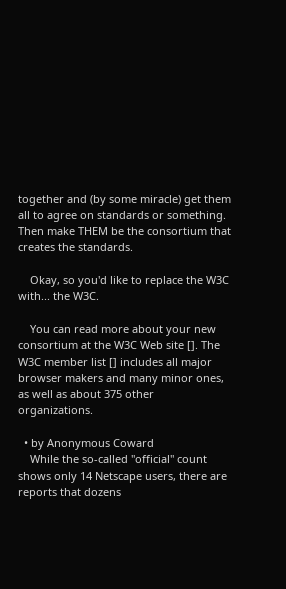together and (by some miracle) get them all to agree on standards or something. Then make THEM be the consortium that creates the standards.

    Okay, so you'd like to replace the W3C with... the W3C.

    You can read more about your new consortium at the W3C Web site []. The W3C member list [] includes all major browser makers and many minor ones, as well as about 375 other organizations.

  • by Anonymous Coward
    While the so-called "official" count shows only 14 Netscape users, there are reports that dozens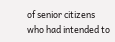of senior citizens who had intended to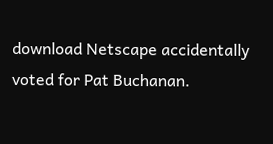download Netscape accidentally voted for Pat Buchanan.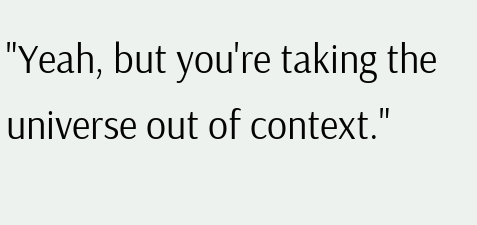"Yeah, but you're taking the universe out of context."